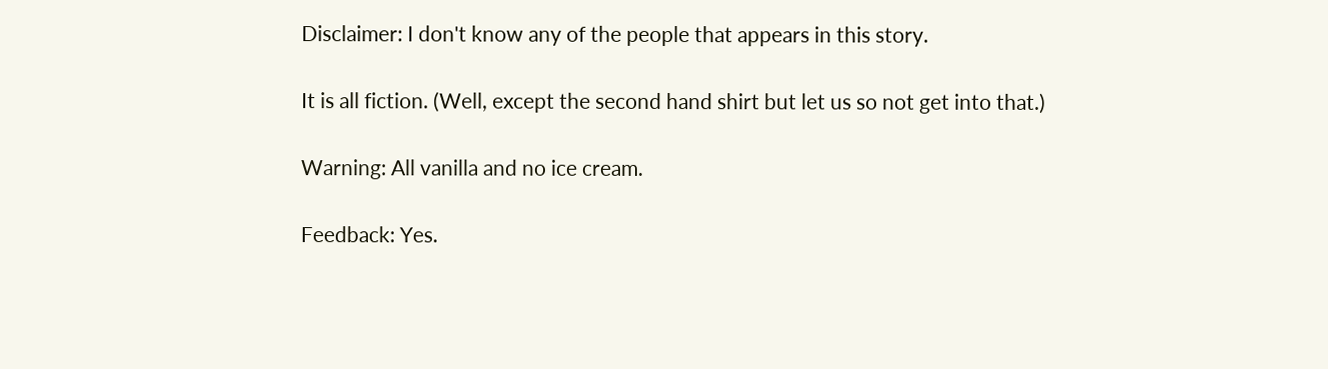Disclaimer: I don't know any of the people that appears in this story.

It is all fiction. (Well, except the second hand shirt but let us so not get into that.)

Warning: All vanilla and no ice cream.

Feedback: Yes.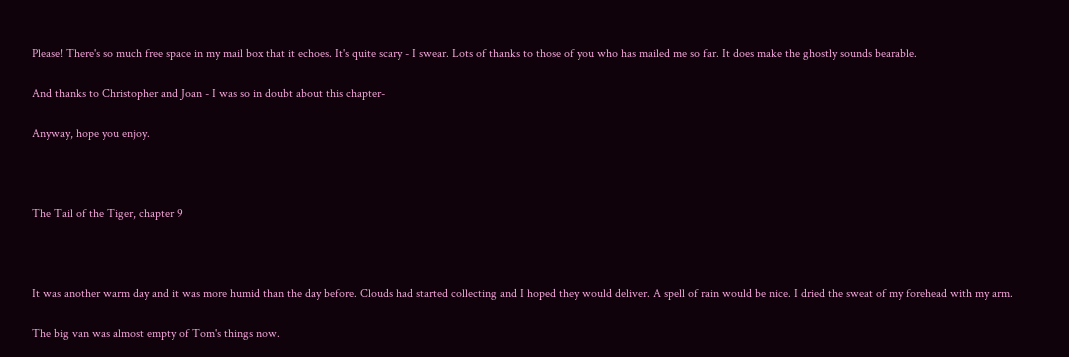Please! There's so much free space in my mail box that it echoes. It's quite scary - I swear. Lots of thanks to those of you who has mailed me so far. It does make the ghostly sounds bearable.

And thanks to Christopher and Joan - I was so in doubt about this chapter-

Anyway, hope you enjoy.



The Tail of the Tiger, chapter 9



It was another warm day and it was more humid than the day before. Clouds had started collecting and I hoped they would deliver. A spell of rain would be nice. I dried the sweat of my forehead with my arm.

The big van was almost empty of Tom's things now.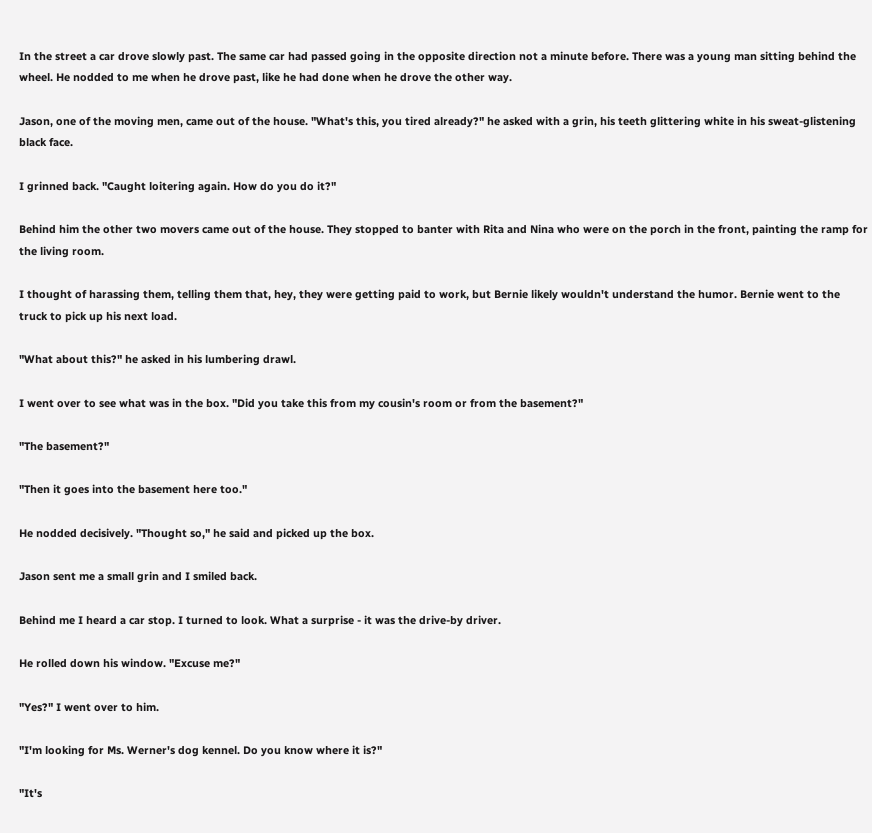In the street a car drove slowly past. The same car had passed going in the opposite direction not a minute before. There was a young man sitting behind the wheel. He nodded to me when he drove past, like he had done when he drove the other way.

Jason, one of the moving men, came out of the house. "What's this, you tired already?" he asked with a grin, his teeth glittering white in his sweat-glistening black face.

I grinned back. "Caught loitering again. How do you do it?"

Behind him the other two movers came out of the house. They stopped to banter with Rita and Nina who were on the porch in the front, painting the ramp for the living room.

I thought of harassing them, telling them that, hey, they were getting paid to work, but Bernie likely wouldn't understand the humor. Bernie went to the truck to pick up his next load.

"What about this?" he asked in his lumbering drawl.

I went over to see what was in the box. "Did you take this from my cousin's room or from the basement?"

"The basement?"

"Then it goes into the basement here too."

He nodded decisively. "Thought so," he said and picked up the box.

Jason sent me a small grin and I smiled back.

Behind me I heard a car stop. I turned to look. What a surprise - it was the drive-by driver.

He rolled down his window. "Excuse me?"

"Yes?" I went over to him.

"I'm looking for Ms. Werner's dog kennel. Do you know where it is?"

"It's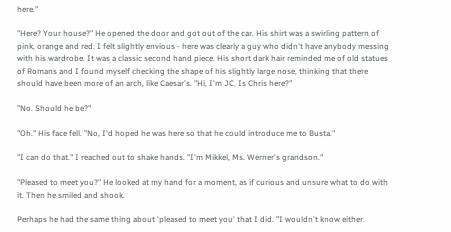here."

"Here? Your house?" He opened the door and got out of the car. His shirt was a swirling pattern of pink, orange and red. I felt slightly envious - here was clearly a guy who didn't have anybody messing with his wardrobe. It was a classic second hand piece. His short dark hair reminded me of old statues of Romans and I found myself checking the shape of his slightly large nose, thinking that there should have been more of an arch, like Caesar's. "Hi, I'm JC. Is Chris here?"

"No. Should he be?"

"Oh." His face fell. "No, I'd hoped he was here so that he could introduce me to Busta."

"I can do that." I reached out to shake hands. "I'm Mikkel, Ms. Werner's grandson."

"Pleased to meet you?" He looked at my hand for a moment, as if curious and unsure what to do with it. Then he smiled and shook.

Perhaps he had the same thing about 'pleased to meet you' that I did. "I wouldn't know either.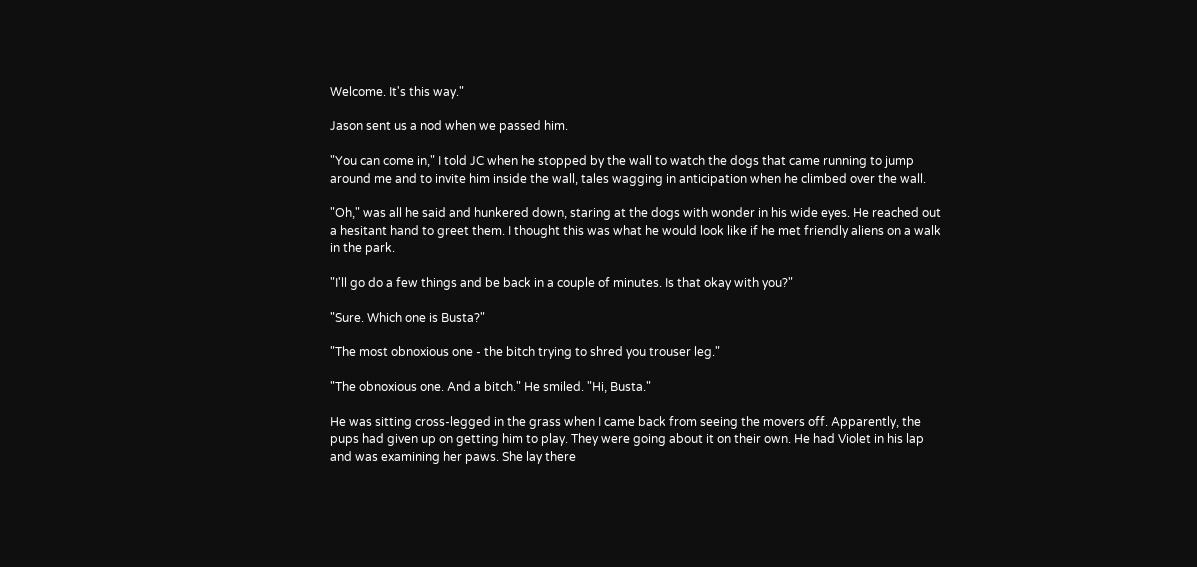Welcome. It's this way."

Jason sent us a nod when we passed him.

"You can come in," I told JC when he stopped by the wall to watch the dogs that came running to jump around me and to invite him inside the wall, tales wagging in anticipation when he climbed over the wall.

"Oh," was all he said and hunkered down, staring at the dogs with wonder in his wide eyes. He reached out a hesitant hand to greet them. I thought this was what he would look like if he met friendly aliens on a walk in the park.

"I'll go do a few things and be back in a couple of minutes. Is that okay with you?"

"Sure. Which one is Busta?"

"The most obnoxious one - the bitch trying to shred you trouser leg."

"The obnoxious one. And a bitch." He smiled. "Hi, Busta."

He was sitting cross-legged in the grass when I came back from seeing the movers off. Apparently, the pups had given up on getting him to play. They were going about it on their own. He had Violet in his lap and was examining her paws. She lay there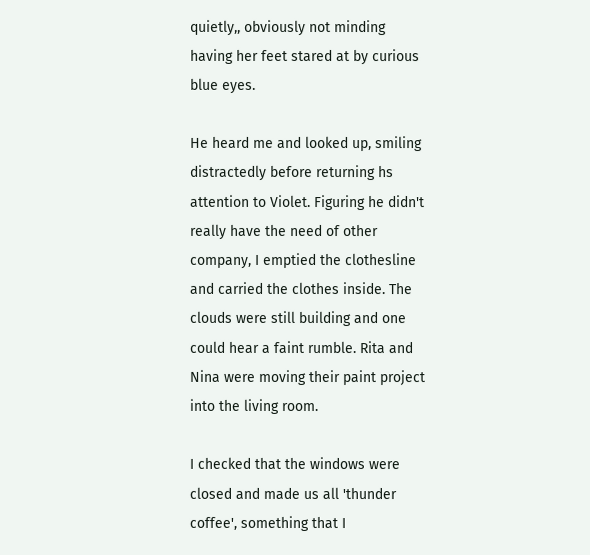quietly,, obviously not minding having her feet stared at by curious blue eyes.

He heard me and looked up, smiling distractedly before returning hs attention to Violet. Figuring he didn't really have the need of other company, I emptied the clothesline and carried the clothes inside. The clouds were still building and one could hear a faint rumble. Rita and Nina were moving their paint project into the living room.

I checked that the windows were closed and made us all 'thunder coffee', something that I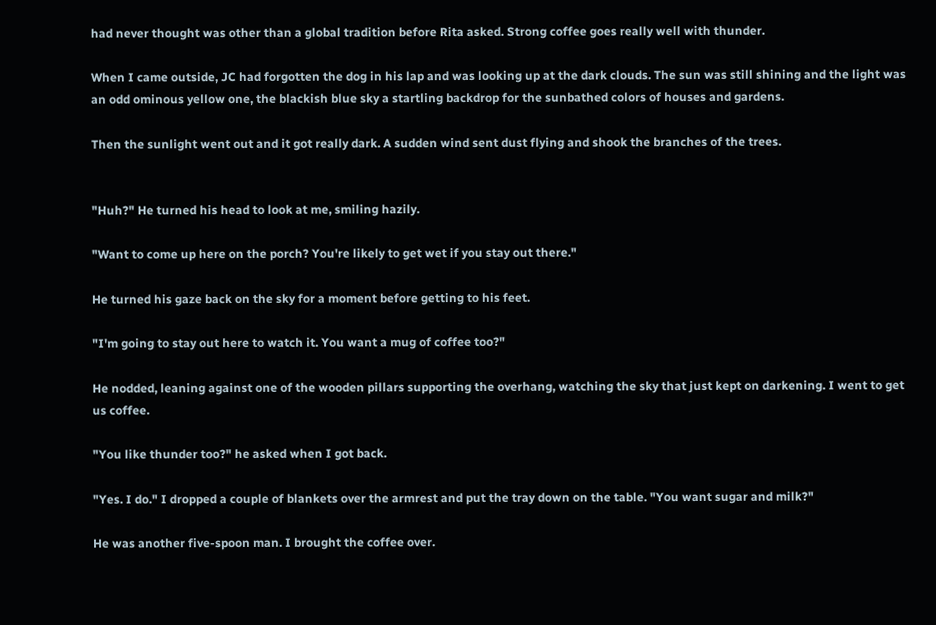had never thought was other than a global tradition before Rita asked. Strong coffee goes really well with thunder.

When I came outside, JC had forgotten the dog in his lap and was looking up at the dark clouds. The sun was still shining and the light was an odd ominous yellow one, the blackish blue sky a startling backdrop for the sunbathed colors of houses and gardens.

Then the sunlight went out and it got really dark. A sudden wind sent dust flying and shook the branches of the trees.


"Huh?" He turned his head to look at me, smiling hazily.

"Want to come up here on the porch? You're likely to get wet if you stay out there."

He turned his gaze back on the sky for a moment before getting to his feet.

"I'm going to stay out here to watch it. You want a mug of coffee too?"

He nodded, leaning against one of the wooden pillars supporting the overhang, watching the sky that just kept on darkening. I went to get us coffee.

"You like thunder too?" he asked when I got back.

"Yes. I do." I dropped a couple of blankets over the armrest and put the tray down on the table. "You want sugar and milk?"

He was another five-spoon man. I brought the coffee over.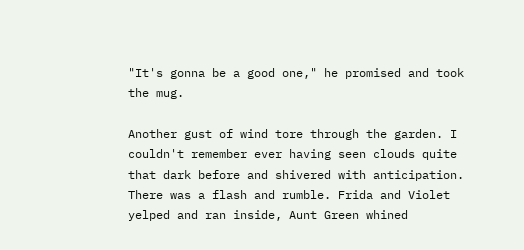"It's gonna be a good one," he promised and took the mug.

Another gust of wind tore through the garden. I couldn't remember ever having seen clouds quite that dark before and shivered with anticipation. There was a flash and rumble. Frida and Violet yelped and ran inside, Aunt Green whined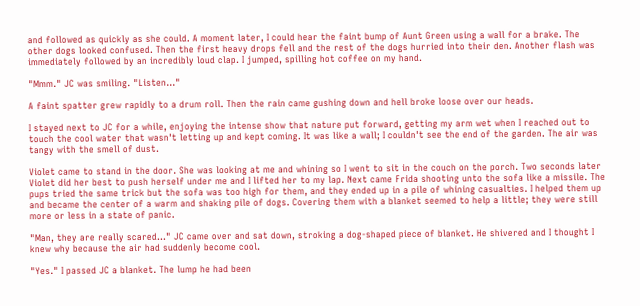and followed as quickly as she could. A moment later, I could hear the faint bump of Aunt Green using a wall for a brake. The other dogs looked confused. Then the first heavy drops fell and the rest of the dogs hurried into their den. Another flash was immediately followed by an incredibly loud clap. I jumped, spilling hot coffee on my hand.

"Mmm." JC was smiling. "Listen..."

A faint spatter grew rapidly to a drum roll. Then the rain came gushing down and hell broke loose over our heads.

I stayed next to JC for a while, enjoying the intense show that nature put forward, getting my arm wet when I reached out to touch the cool water that wasn't letting up and kept coming. It was like a wall; I couldn't see the end of the garden. The air was tangy with the smell of dust.

Violet came to stand in the door. She was looking at me and whining so I went to sit in the couch on the porch. Two seconds later Violet did her best to push herself under me and I lifted her to my lap. Next came Frida shooting unto the sofa like a missile. The pups tried the same trick but the sofa was too high for them, and they ended up in a pile of whining casualties. I helped them up and became the center of a warm and shaking pile of dogs. Covering them with a blanket seemed to help a little; they were still more or less in a state of panic.

"Man, they are really scared..." JC came over and sat down, stroking a dog-shaped piece of blanket. He shivered and I thought I knew why because the air had suddenly become cool.

"Yes." I passed JC a blanket. The lump he had been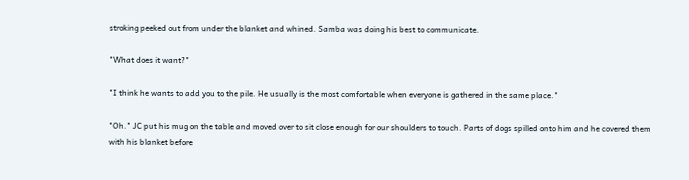stroking peeked out from under the blanket and whined. Samba was doing his best to communicate.

"What does it want?"

"I think he wants to add you to the pile. He usually is the most comfortable when everyone is gathered in the same place."

"Oh." JC put his mug on the table and moved over to sit close enough for our shoulders to touch. Parts of dogs spilled onto him and he covered them with his blanket before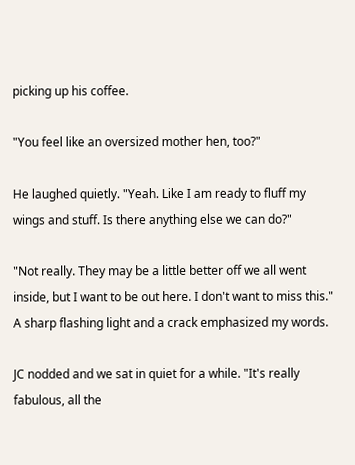picking up his coffee.

"You feel like an oversized mother hen, too?"

He laughed quietly. "Yeah. Like I am ready to fluff my wings and stuff. Is there anything else we can do?"

"Not really. They may be a little better off we all went inside, but I want to be out here. I don't want to miss this." A sharp flashing light and a crack emphasized my words.

JC nodded and we sat in quiet for a while. "It's really fabulous, all the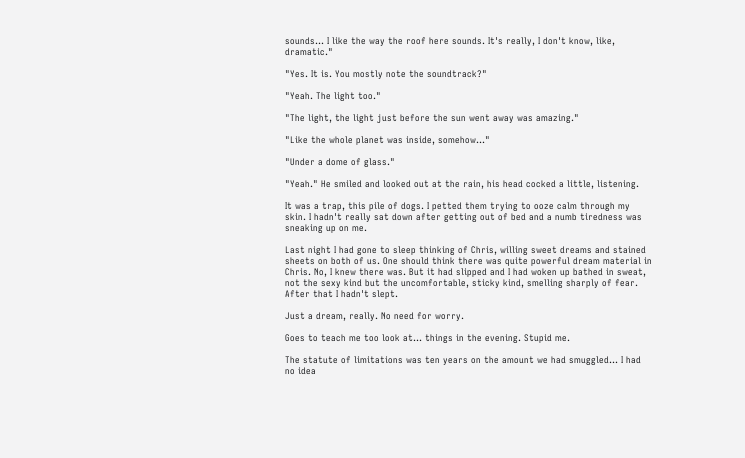sounds... I like the way the roof here sounds. It's really, I don't know, like, dramatic."

"Yes. It is. You mostly note the soundtrack?"

"Yeah. The light too."

"The light, the light just before the sun went away was amazing."

"Like the whole planet was inside, somehow..."

"Under a dome of glass."

"Yeah." He smiled and looked out at the rain, his head cocked a little, listening.

It was a trap, this pile of dogs. I petted them trying to ooze calm through my skin. I hadn't really sat down after getting out of bed and a numb tiredness was sneaking up on me.

Last night I had gone to sleep thinking of Chris, willing sweet dreams and stained sheets on both of us. One should think there was quite powerful dream material in Chris. No, I knew there was. But it had slipped and I had woken up bathed in sweat, not the sexy kind but the uncomfortable, sticky kind, smelling sharply of fear. After that I hadn't slept.

Just a dream, really. No need for worry.

Goes to teach me too look at... things in the evening. Stupid me.

The statute of limitations was ten years on the amount we had smuggled... I had no idea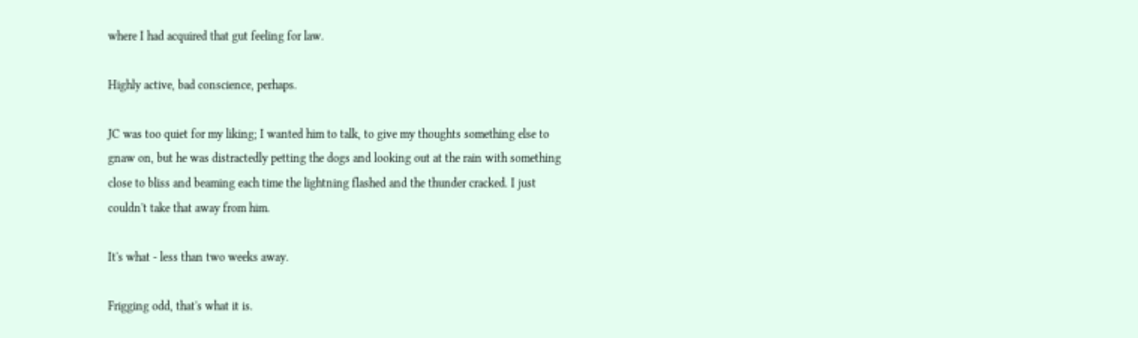where I had acquired that gut feeling for law.

Highly active, bad conscience, perhaps.

JC was too quiet for my liking; I wanted him to talk, to give my thoughts something else to gnaw on, but he was distractedly petting the dogs and looking out at the rain with something close to bliss and beaming each time the lightning flashed and the thunder cracked. I just couldn't take that away from him.

It's what - less than two weeks away.

Frigging odd, that's what it is.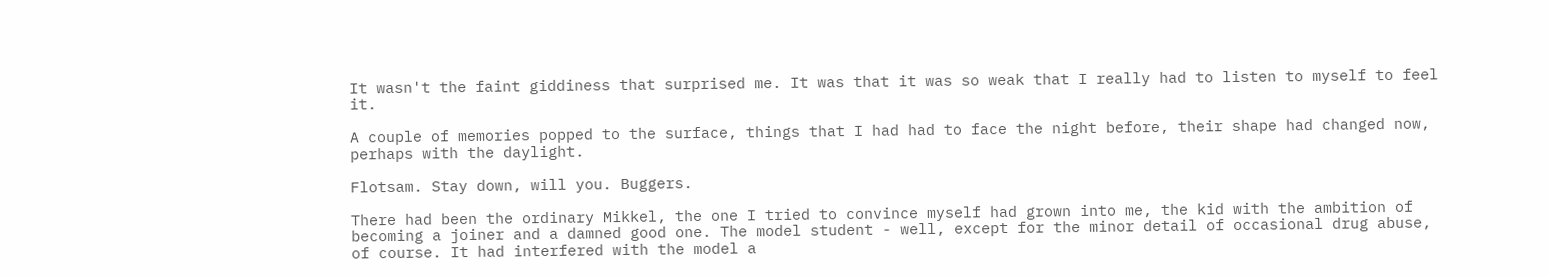It wasn't the faint giddiness that surprised me. It was that it was so weak that I really had to listen to myself to feel it.

A couple of memories popped to the surface, things that I had had to face the night before, their shape had changed now, perhaps with the daylight.

Flotsam. Stay down, will you. Buggers.

There had been the ordinary Mikkel, the one I tried to convince myself had grown into me, the kid with the ambition of becoming a joiner and a damned good one. The model student - well, except for the minor detail of occasional drug abuse, of course. It had interfered with the model a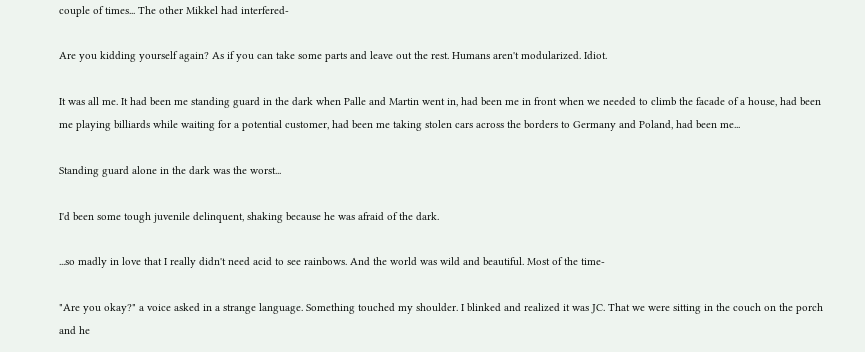couple of times... The other Mikkel had interfered-

Are you kidding yourself again? As if you can take some parts and leave out the rest. Humans aren't modularized. Idiot.

It was all me. It had been me standing guard in the dark when Palle and Martin went in, had been me in front when we needed to climb the facade of a house, had been me playing billiards while waiting for a potential customer, had been me taking stolen cars across the borders to Germany and Poland, had been me...

Standing guard alone in the dark was the worst...

I'd been some tough juvenile delinquent, shaking because he was afraid of the dark.

...so madly in love that I really didn't need acid to see rainbows. And the world was wild and beautiful. Most of the time-

"Are you okay?" a voice asked in a strange language. Something touched my shoulder. I blinked and realized it was JC. That we were sitting in the couch on the porch and he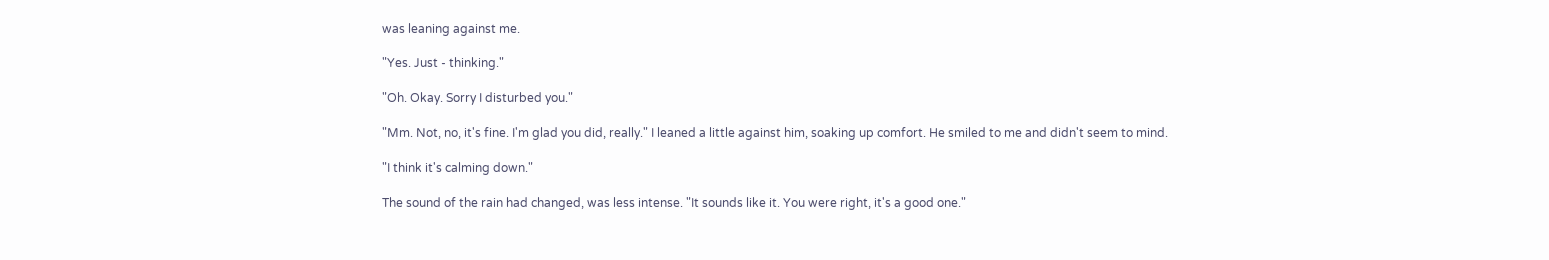was leaning against me.

"Yes. Just - thinking."

"Oh. Okay. Sorry I disturbed you."

"Mm. Not, no, it's fine. I'm glad you did, really." I leaned a little against him, soaking up comfort. He smiled to me and didn't seem to mind.

"I think it's calming down."

The sound of the rain had changed, was less intense. "It sounds like it. You were right, it's a good one."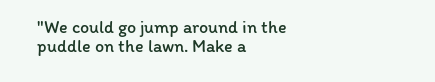"We could go jump around in the puddle on the lawn. Make a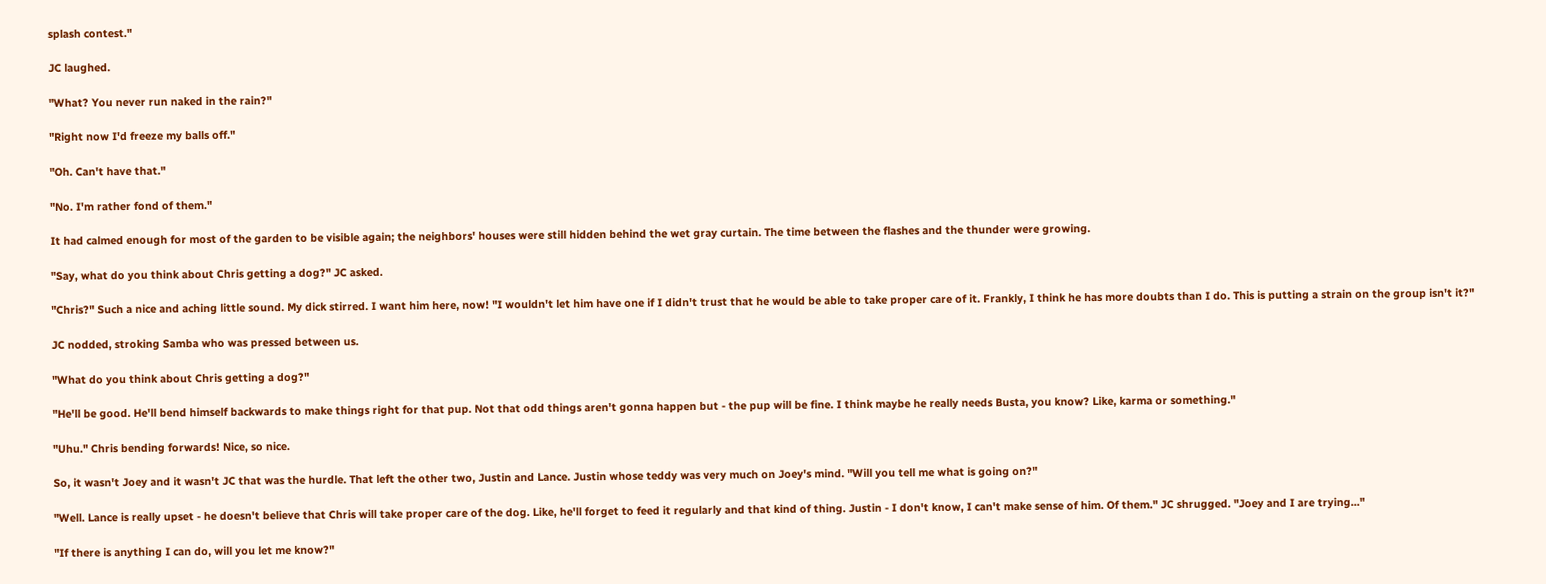splash contest."

JC laughed.

"What? You never run naked in the rain?"

"Right now I'd freeze my balls off."

"Oh. Can't have that."

"No. I'm rather fond of them."

It had calmed enough for most of the garden to be visible again; the neighbors' houses were still hidden behind the wet gray curtain. The time between the flashes and the thunder were growing.

"Say, what do you think about Chris getting a dog?" JC asked.

"Chris?" Such a nice and aching little sound. My dick stirred. I want him here, now! "I wouldn't let him have one if I didn't trust that he would be able to take proper care of it. Frankly, I think he has more doubts than I do. This is putting a strain on the group isn't it?"

JC nodded, stroking Samba who was pressed between us.

"What do you think about Chris getting a dog?"

"He'll be good. He'll bend himself backwards to make things right for that pup. Not that odd things aren't gonna happen but - the pup will be fine. I think maybe he really needs Busta, you know? Like, karma or something."

"Uhu." Chris bending forwards! Nice, so nice.

So, it wasn't Joey and it wasn't JC that was the hurdle. That left the other two, Justin and Lance. Justin whose teddy was very much on Joey's mind. "Will you tell me what is going on?"

"Well. Lance is really upset - he doesn't believe that Chris will take proper care of the dog. Like, he'll forget to feed it regularly and that kind of thing. Justin - I don't know, I can't make sense of him. Of them." JC shrugged. "Joey and I are trying..."

"If there is anything I can do, will you let me know?"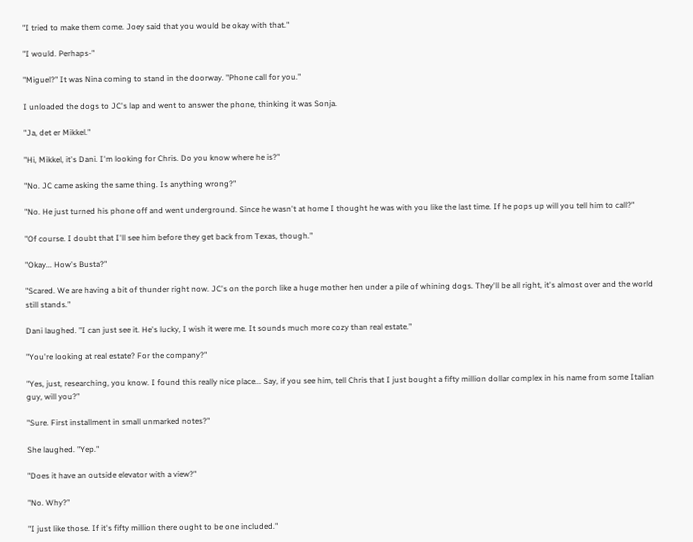"I tried to make them come. Joey said that you would be okay with that."

"I would. Perhaps-"

"Miguel?" It was Nina coming to stand in the doorway. "Phone call for you."

I unloaded the dogs to JC's lap and went to answer the phone, thinking it was Sonja.

"Ja, det er Mikkel."

"Hi, Mikkel, it's Dani. I'm looking for Chris. Do you know where he is?"

"No. JC came asking the same thing. Is anything wrong?"

"No. He just turned his phone off and went underground. Since he wasn't at home I thought he was with you like the last time. If he pops up will you tell him to call?"

"Of course. I doubt that I'll see him before they get back from Texas, though."

"Okay... How's Busta?"

"Scared. We are having a bit of thunder right now. JC's on the porch like a huge mother hen under a pile of whining dogs. They'll be all right, it's almost over and the world still stands."

Dani laughed. "I can just see it. He's lucky, I wish it were me. It sounds much more cozy than real estate."

"You're looking at real estate? For the company?"

"Yes, just, researching, you know. I found this really nice place... Say, if you see him, tell Chris that I just bought a fifty million dollar complex in his name from some Italian guy, will you?"

"Sure. First installment in small unmarked notes?"

She laughed. "Yep."

"Does it have an outside elevator with a view?"

"No. Why?"

"I just like those. If it's fifty million there ought to be one included."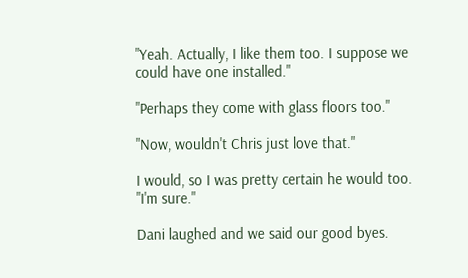"Yeah. Actually, I like them too. I suppose we could have one installed."

"Perhaps they come with glass floors too."

"Now, wouldn't Chris just love that."

I would, so I was pretty certain he would too. "I'm sure."

Dani laughed and we said our good byes.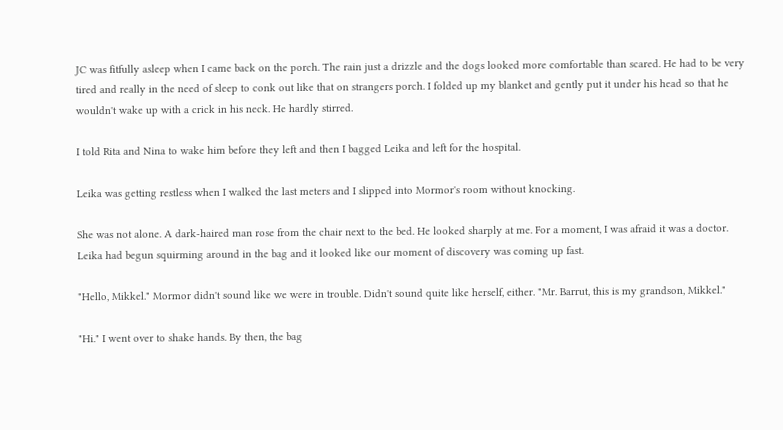JC was fitfully asleep when I came back on the porch. The rain just a drizzle and the dogs looked more comfortable than scared. He had to be very tired and really in the need of sleep to conk out like that on strangers porch. I folded up my blanket and gently put it under his head so that he wouldn't wake up with a crick in his neck. He hardly stirred.

I told Rita and Nina to wake him before they left and then I bagged Leika and left for the hospital.

Leika was getting restless when I walked the last meters and I slipped into Mormor's room without knocking.

She was not alone. A dark-haired man rose from the chair next to the bed. He looked sharply at me. For a moment, I was afraid it was a doctor. Leika had begun squirming around in the bag and it looked like our moment of discovery was coming up fast.

"Hello, Mikkel." Mormor didn't sound like we were in trouble. Didn't sound quite like herself, either. "Mr. Barrut, this is my grandson, Mikkel."

"Hi." I went over to shake hands. By then, the bag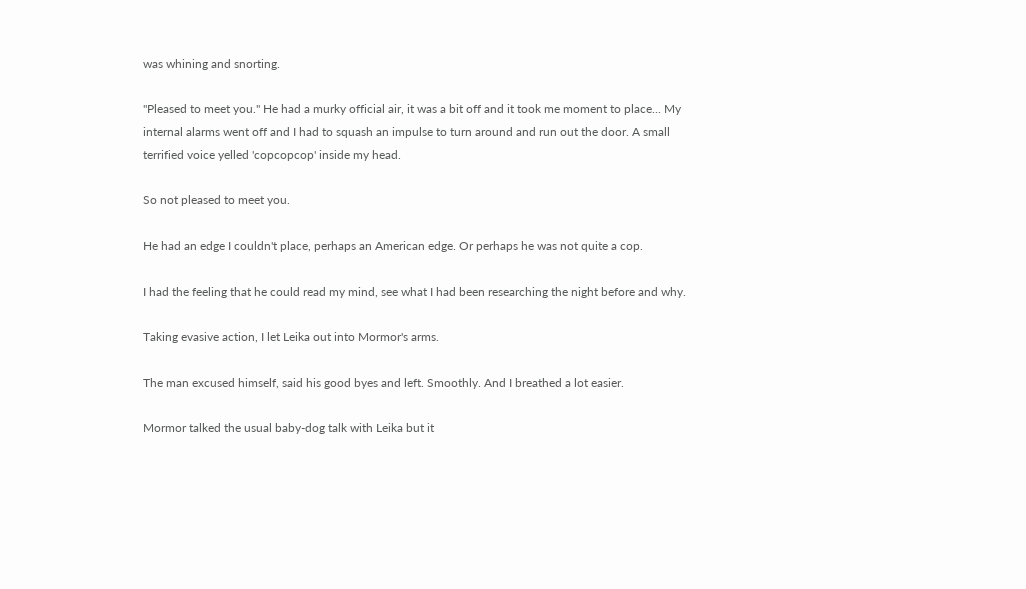was whining and snorting.

"Pleased to meet you." He had a murky official air, it was a bit off and it took me moment to place... My internal alarms went off and I had to squash an impulse to turn around and run out the door. A small terrified voice yelled 'copcopcop' inside my head.

So not pleased to meet you.

He had an edge I couldn't place, perhaps an American edge. Or perhaps he was not quite a cop.

I had the feeling that he could read my mind, see what I had been researching the night before and why.

Taking evasive action, I let Leika out into Mormor's arms.

The man excused himself, said his good byes and left. Smoothly. And I breathed a lot easier.

Mormor talked the usual baby-dog talk with Leika but it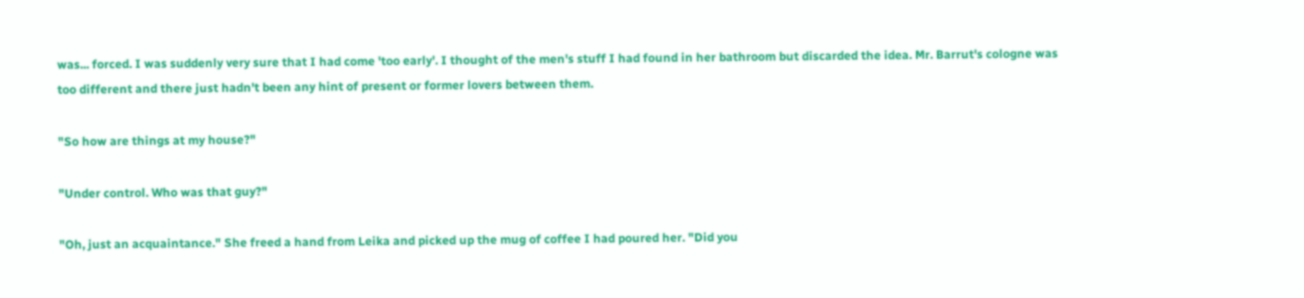was... forced. I was suddenly very sure that I had come 'too early'. I thought of the men's stuff I had found in her bathroom but discarded the idea. Mr. Barrut's cologne was too different and there just hadn't been any hint of present or former lovers between them.

"So how are things at my house?"

"Under control. Who was that guy?"

"Oh, just an acquaintance." She freed a hand from Leika and picked up the mug of coffee I had poured her. "Did you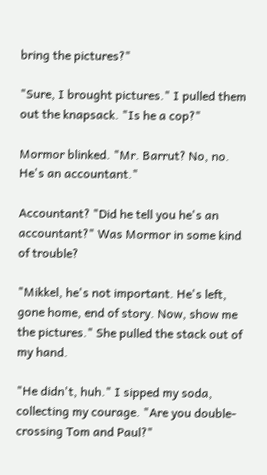bring the pictures?"

"Sure, I brought pictures." I pulled them out the knapsack. "Is he a cop?"

Mormor blinked. "Mr. Barrut? No, no. He's an accountant."

Accountant? "Did he tell you he's an accountant?" Was Mormor in some kind of trouble?

"Mikkel, he's not important. He's left, gone home, end of story. Now, show me the pictures." She pulled the stack out of my hand.

"He didn't, huh." I sipped my soda, collecting my courage. "Are you double-crossing Tom and Paul?"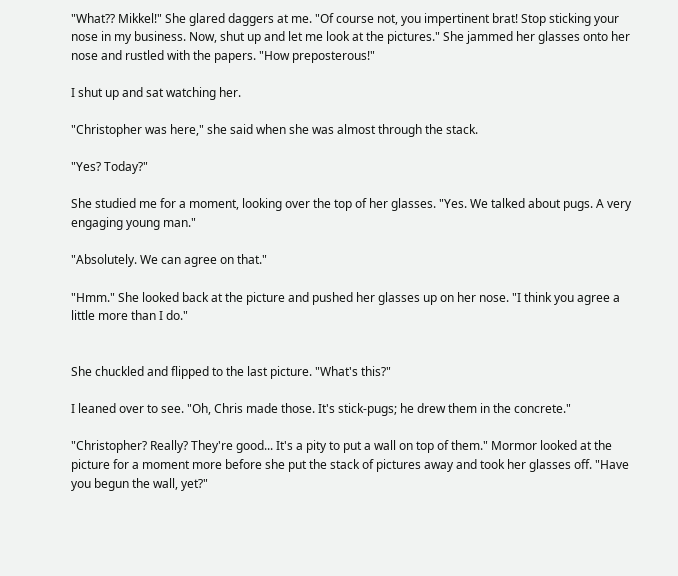"What?? Mikkel!" She glared daggers at me. "Of course not, you impertinent brat! Stop sticking your nose in my business. Now, shut up and let me look at the pictures." She jammed her glasses onto her nose and rustled with the papers. "How preposterous!"

I shut up and sat watching her.

"Christopher was here," she said when she was almost through the stack.

"Yes? Today?"

She studied me for a moment, looking over the top of her glasses. "Yes. We talked about pugs. A very engaging young man."

"Absolutely. We can agree on that."

"Hmm." She looked back at the picture and pushed her glasses up on her nose. "I think you agree a little more than I do."


She chuckled and flipped to the last picture. "What's this?"

I leaned over to see. "Oh, Chris made those. It's stick-pugs; he drew them in the concrete."

"Christopher? Really? They're good... It's a pity to put a wall on top of them." Mormor looked at the picture for a moment more before she put the stack of pictures away and took her glasses off. "Have you begun the wall, yet?"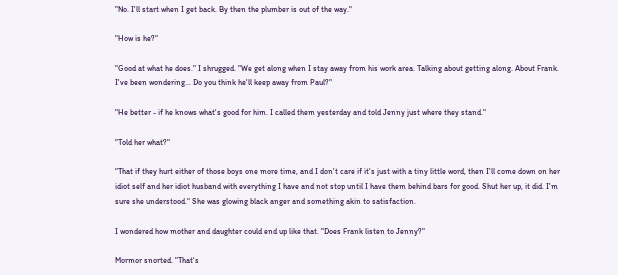"No. I'll start when I get back. By then the plumber is out of the way."

"How is he?"

"Good at what he does." I shrugged. "We get along when I stay away from his work area. Talking about getting along. About Frank. I've been wondering... Do you think he'll keep away from Paul?"

"He better - if he knows what's good for him. I called them yesterday and told Jenny just where they stand."

"Told her what?"

"That if they hurt either of those boys one more time, and I don't care if it's just with a tiny little word, then I'll come down on her idiot self and her idiot husband with everything I have and not stop until I have them behind bars for good. Shut her up, it did. I'm sure she understood." She was glowing black anger and something akin to satisfaction.

I wondered how mother and daughter could end up like that. "Does Frank listen to Jenny?"

Mormor snorted. "That's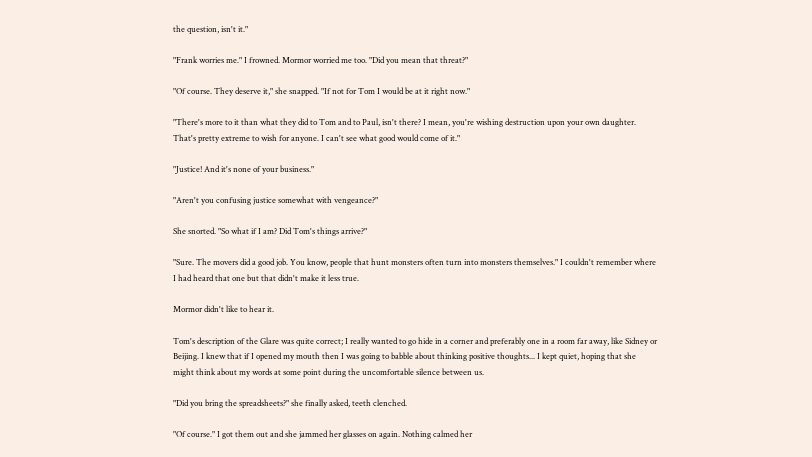the question, isn't it."

"Frank worries me." I frowned. Mormor worried me too. "Did you mean that threat?"

"Of course. They deserve it," she snapped. "If not for Tom I would be at it right now."

"There's more to it than what they did to Tom and to Paul, isn't there? I mean, you're wishing destruction upon your own daughter. That's pretty extreme to wish for anyone. I can't see what good would come of it."

"Justice! And it's none of your business."

"Aren't you confusing justice somewhat with vengeance?"

She snorted. "So what if I am? Did Tom's things arrive?"

"Sure. The movers did a good job. You know, people that hunt monsters often turn into monsters themselves." I couldn't remember where I had heard that one but that didn't make it less true.

Mormor didn't like to hear it.

Tom's description of the Glare was quite correct; I really wanted to go hide in a corner and preferably one in a room far away, like Sidney or Beijing. I knew that if I opened my mouth then I was going to babble about thinking positive thoughts... I kept quiet, hoping that she might think about my words at some point during the uncomfortable silence between us.

"Did you bring the spreadsheets?" she finally asked, teeth clenched.

"Of course." I got them out and she jammed her glasses on again. Nothing calmed her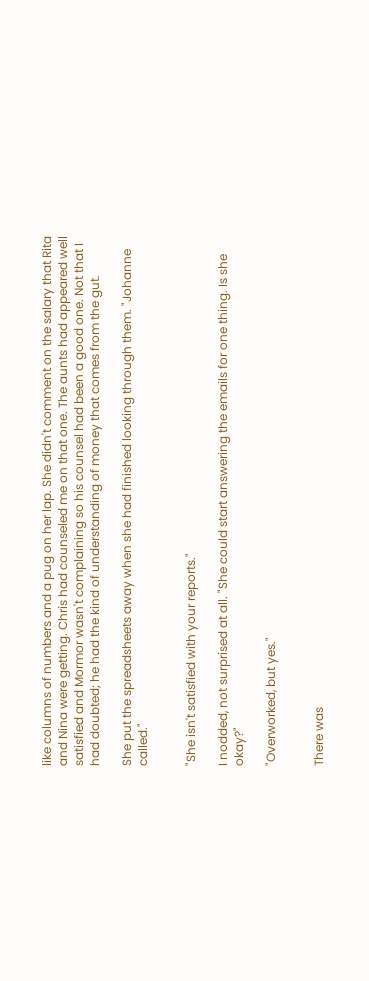like columns of numbers and a pug on her lap. She didn't comment on the salary that Rita and Nina were getting. Chris had counseled me on that one. The aunts had appeared well satisfied and Mormor wasn't complaining so his counsel had been a good one. Not that I had doubted; he had the kind of understanding of money that comes from the gut.

She put the spreadsheets away when she had finished looking through them. "Johanne called."


"She isn't satisfied with your reports."

I nodded, not surprised at all. "She could start answering the emails for one thing. Is she okay?"

"Overworked, but yes."


There was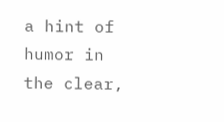a hint of humor in the clear,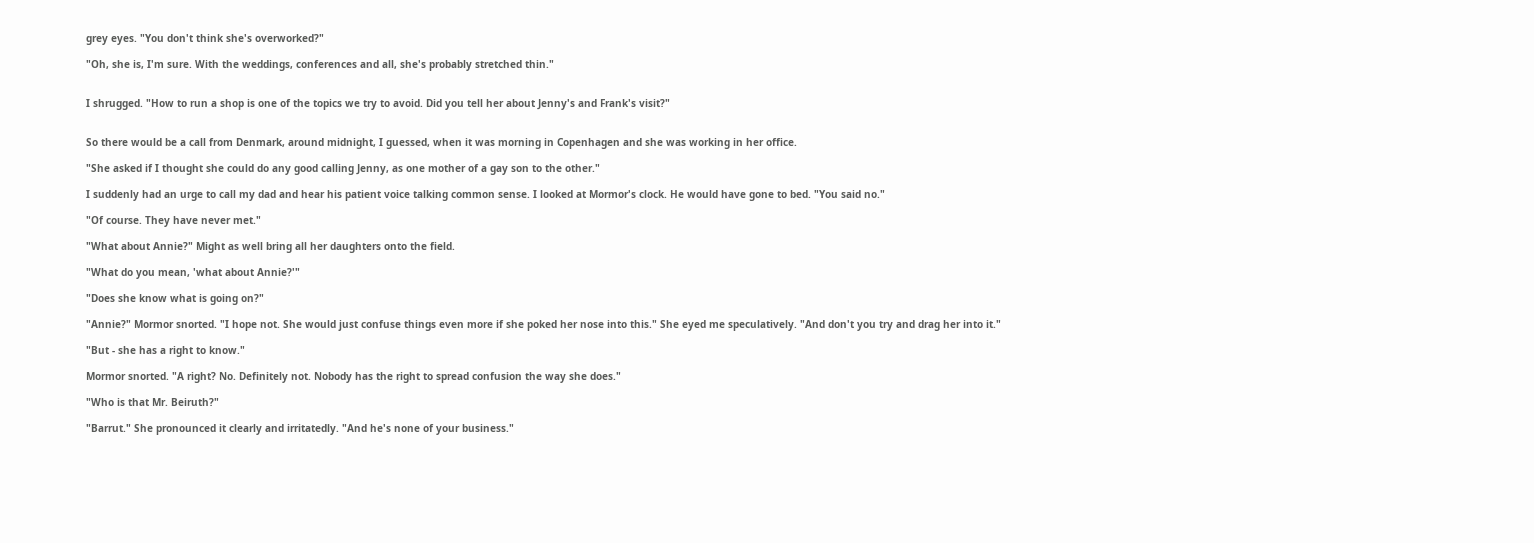grey eyes. "You don't think she's overworked?"

"Oh, she is, I'm sure. With the weddings, conferences and all, she's probably stretched thin."


I shrugged. "How to run a shop is one of the topics we try to avoid. Did you tell her about Jenny's and Frank's visit?"


So there would be a call from Denmark, around midnight, I guessed, when it was morning in Copenhagen and she was working in her office.

"She asked if I thought she could do any good calling Jenny, as one mother of a gay son to the other."

I suddenly had an urge to call my dad and hear his patient voice talking common sense. I looked at Mormor's clock. He would have gone to bed. "You said no."

"Of course. They have never met."

"What about Annie?" Might as well bring all her daughters onto the field.

"What do you mean, 'what about Annie?'"

"Does she know what is going on?"

"Annie?" Mormor snorted. "I hope not. She would just confuse things even more if she poked her nose into this." She eyed me speculatively. "And don't you try and drag her into it."

"But - she has a right to know."

Mormor snorted. "A right? No. Definitely not. Nobody has the right to spread confusion the way she does."

"Who is that Mr. Beiruth?"

"Barrut." She pronounced it clearly and irritatedly. "And he's none of your business."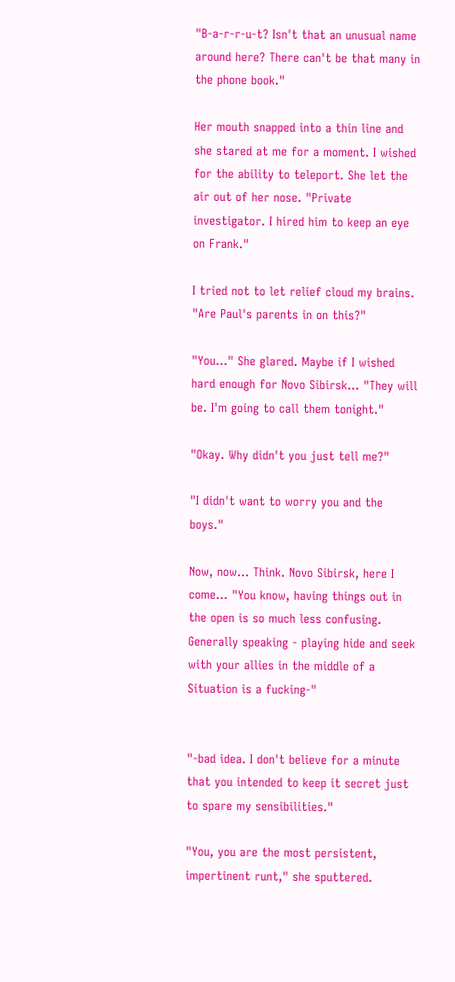"B-a-r-r-u-t? Isn't that an unusual name around here? There can't be that many in the phone book."

Her mouth snapped into a thin line and she stared at me for a moment. I wished for the ability to teleport. She let the air out of her nose. "Private investigator. I hired him to keep an eye on Frank."

I tried not to let relief cloud my brains. "Are Paul's parents in on this?"

"You..." She glared. Maybe if I wished hard enough for Novo Sibirsk... "They will be. I'm going to call them tonight."

"Okay. Why didn't you just tell me?"

"I didn't want to worry you and the boys."

Now, now... Think. Novo Sibirsk, here I come... "You know, having things out in the open is so much less confusing. Generally speaking - playing hide and seek with your allies in the middle of a Situation is a fucking-"


"-bad idea. I don't believe for a minute that you intended to keep it secret just to spare my sensibilities."

"You, you are the most persistent, impertinent runt," she sputtered.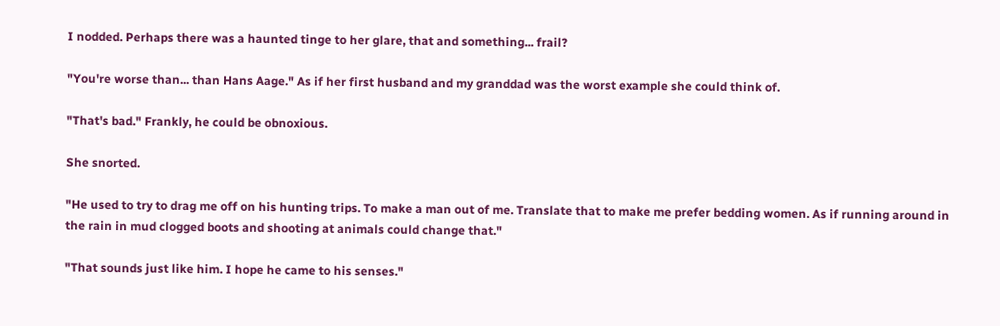I nodded. Perhaps there was a haunted tinge to her glare, that and something... frail?

"You're worse than... than Hans Aage." As if her first husband and my granddad was the worst example she could think of.

"That's bad." Frankly, he could be obnoxious.

She snorted.

"He used to try to drag me off on his hunting trips. To make a man out of me. Translate that to make me prefer bedding women. As if running around in the rain in mud clogged boots and shooting at animals could change that."

"That sounds just like him. I hope he came to his senses."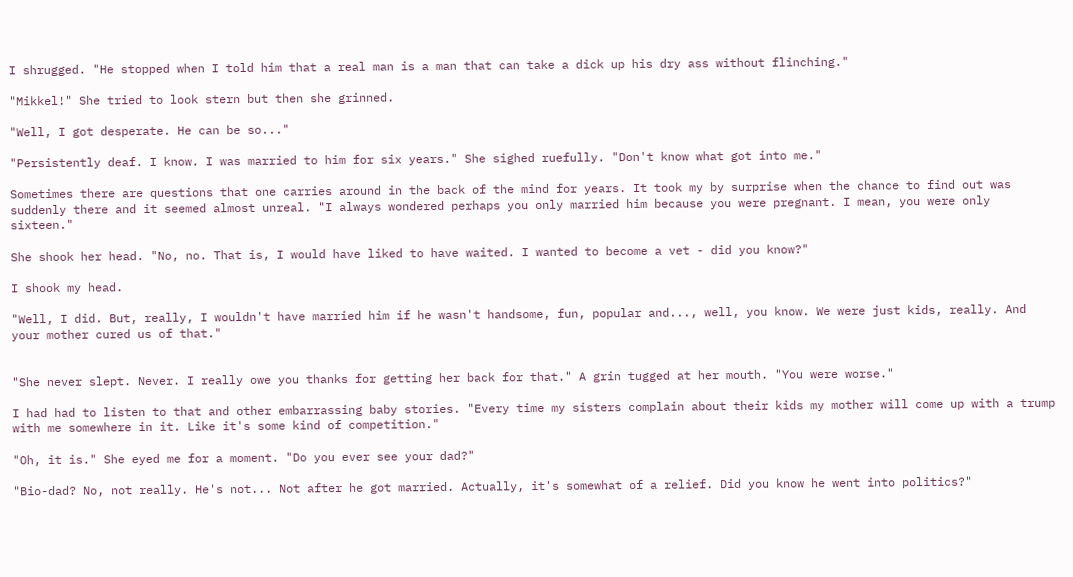I shrugged. "He stopped when I told him that a real man is a man that can take a dick up his dry ass without flinching."

"Mikkel!" She tried to look stern but then she grinned.

"Well, I got desperate. He can be so..."

"Persistently deaf. I know. I was married to him for six years." She sighed ruefully. "Don't know what got into me."

Sometimes there are questions that one carries around in the back of the mind for years. It took my by surprise when the chance to find out was suddenly there and it seemed almost unreal. "I always wondered perhaps you only married him because you were pregnant. I mean, you were only sixteen."

She shook her head. "No, no. That is, I would have liked to have waited. I wanted to become a vet - did you know?"

I shook my head.

"Well, I did. But, really, I wouldn't have married him if he wasn't handsome, fun, popular and..., well, you know. We were just kids, really. And your mother cured us of that."


"She never slept. Never. I really owe you thanks for getting her back for that." A grin tugged at her mouth. "You were worse."

I had had to listen to that and other embarrassing baby stories. "Every time my sisters complain about their kids my mother will come up with a trump with me somewhere in it. Like it's some kind of competition."

"Oh, it is." She eyed me for a moment. "Do you ever see your dad?"

"Bio-dad? No, not really. He's not... Not after he got married. Actually, it's somewhat of a relief. Did you know he went into politics?"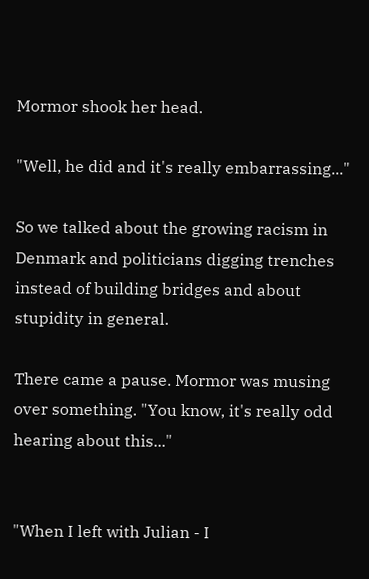Mormor shook her head.

"Well, he did and it's really embarrassing..."

So we talked about the growing racism in Denmark and politicians digging trenches instead of building bridges and about stupidity in general.

There came a pause. Mormor was musing over something. "You know, it's really odd hearing about this..."


"When I left with Julian - I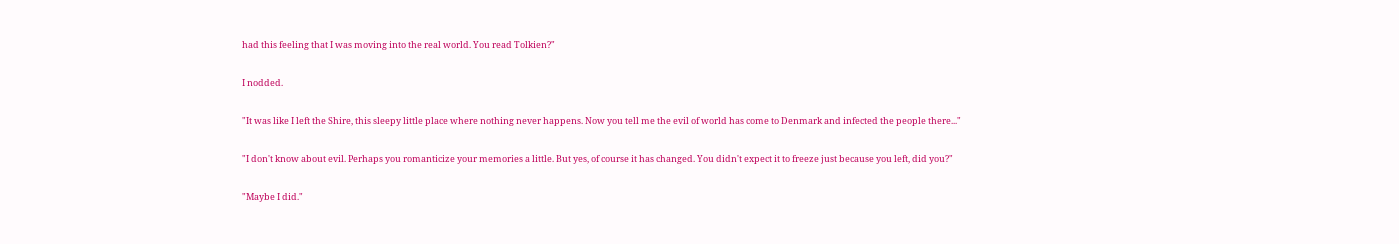had this feeling that I was moving into the real world. You read Tolkien?"

I nodded.

"It was like I left the Shire, this sleepy little place where nothing never happens. Now you tell me the evil of world has come to Denmark and infected the people there..."

"I don't know about evil. Perhaps you romanticize your memories a little. But yes, of course it has changed. You didn't expect it to freeze just because you left, did you?"

"Maybe I did."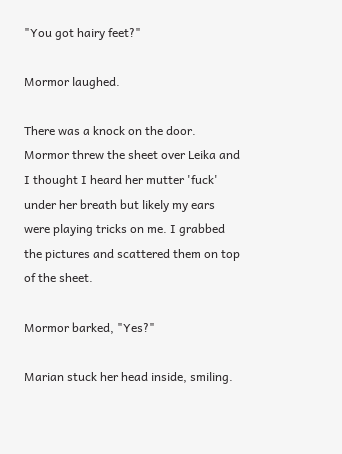"You got hairy feet?"

Mormor laughed.

There was a knock on the door. Mormor threw the sheet over Leika and I thought I heard her mutter 'fuck' under her breath but likely my ears were playing tricks on me. I grabbed the pictures and scattered them on top of the sheet.

Mormor barked, "Yes?"

Marian stuck her head inside, smiling.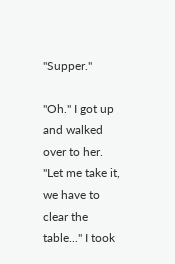"Supper."

"Oh." I got up and walked over to her. "Let me take it, we have to clear the table..." I took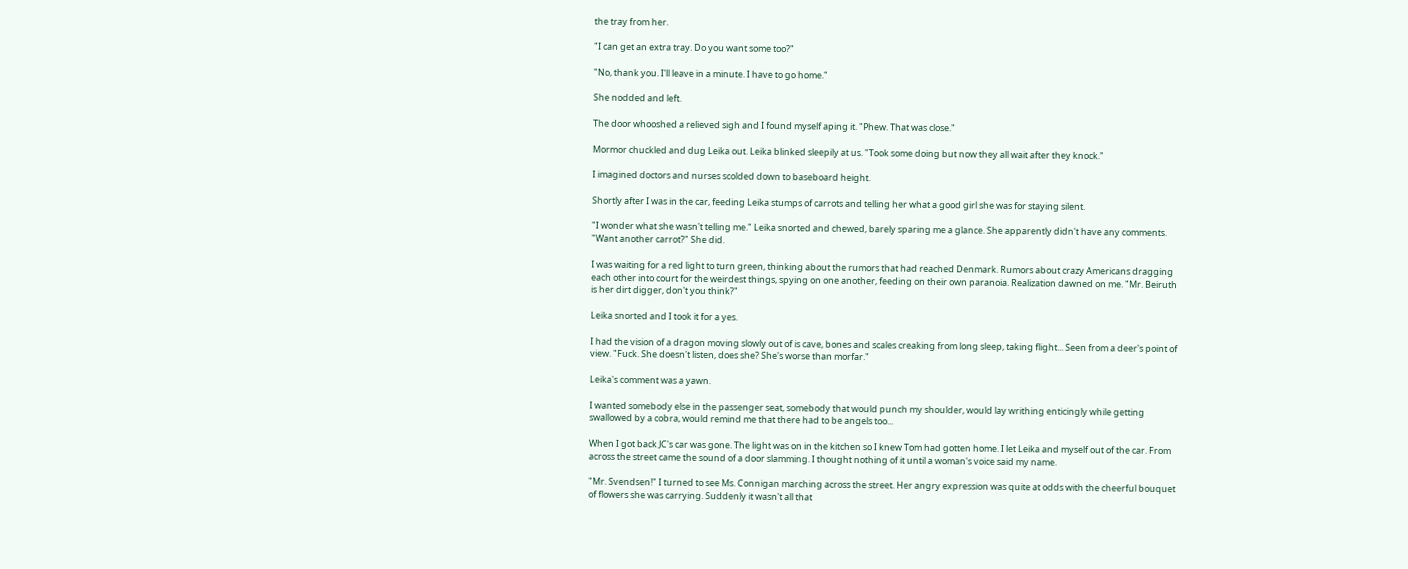the tray from her.

"I can get an extra tray. Do you want some too?"

"No, thank you. I'll leave in a minute. I have to go home."

She nodded and left.

The door whooshed a relieved sigh and I found myself aping it. "Phew. That was close."

Mormor chuckled and dug Leika out. Leika blinked sleepily at us. "Took some doing but now they all wait after they knock."

I imagined doctors and nurses scolded down to baseboard height.

Shortly after I was in the car, feeding Leika stumps of carrots and telling her what a good girl she was for staying silent.

"I wonder what she wasn't telling me." Leika snorted and chewed, barely sparing me a glance. She apparently didn't have any comments. "Want another carrot?" She did.

I was waiting for a red light to turn green, thinking about the rumors that had reached Denmark. Rumors about crazy Americans dragging each other into court for the weirdest things, spying on one another, feeding on their own paranoia. Realization dawned on me. "Mr. Beiruth is her dirt digger, don't you think?"

Leika snorted and I took it for a yes.

I had the vision of a dragon moving slowly out of is cave, bones and scales creaking from long sleep, taking flight... Seen from a deer's point of view. "Fuck. She doesn't listen, does she? She's worse than morfar."

Leika's comment was a yawn.

I wanted somebody else in the passenger seat, somebody that would punch my shoulder, would lay writhing enticingly while getting swallowed by a cobra, would remind me that there had to be angels too...

When I got back JC's car was gone. The light was on in the kitchen so I knew Tom had gotten home. I let Leika and myself out of the car. From across the street came the sound of a door slamming. I thought nothing of it until a woman's voice said my name.

"Mr. Svendsen!" I turned to see Ms. Connigan marching across the street. Her angry expression was quite at odds with the cheerful bouquet of flowers she was carrying. Suddenly it wasn't all that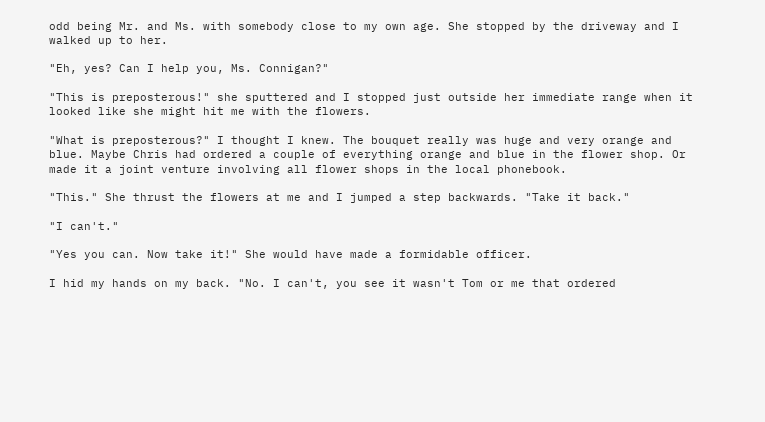odd being Mr. and Ms. with somebody close to my own age. She stopped by the driveway and I walked up to her.

"Eh, yes? Can I help you, Ms. Connigan?"

"This is preposterous!" she sputtered and I stopped just outside her immediate range when it looked like she might hit me with the flowers.

"What is preposterous?" I thought I knew. The bouquet really was huge and very orange and blue. Maybe Chris had ordered a couple of everything orange and blue in the flower shop. Or made it a joint venture involving all flower shops in the local phonebook.

"This." She thrust the flowers at me and I jumped a step backwards. "Take it back."

"I can't."

"Yes you can. Now take it!" She would have made a formidable officer.

I hid my hands on my back. "No. I can't, you see it wasn't Tom or me that ordered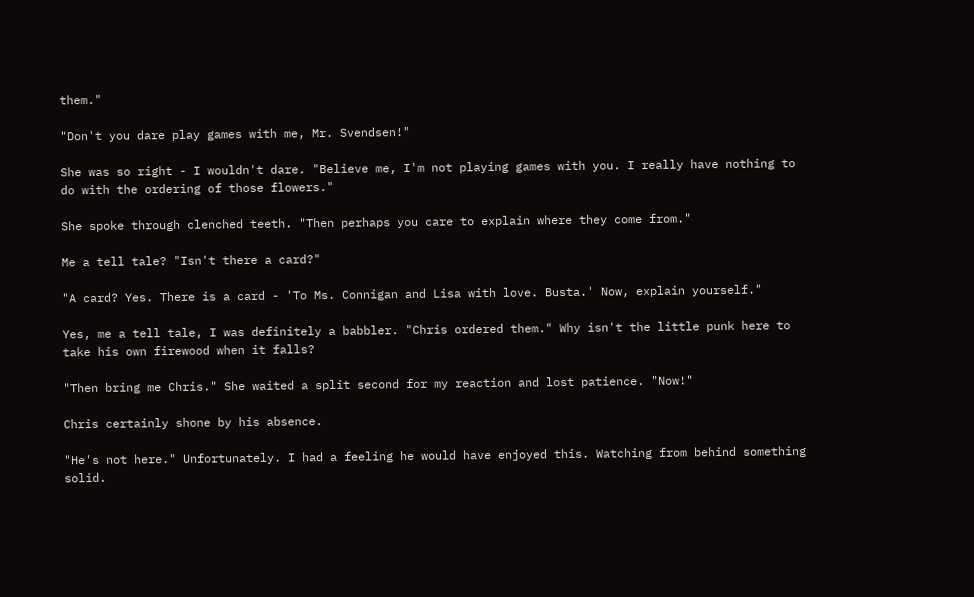them."

"Don't you dare play games with me, Mr. Svendsen!"

She was so right - I wouldn't dare. "Believe me, I'm not playing games with you. I really have nothing to do with the ordering of those flowers."

She spoke through clenched teeth. "Then perhaps you care to explain where they come from."

Me a tell tale? "Isn't there a card?"

"A card? Yes. There is a card - 'To Ms. Connigan and Lisa with love. Busta.' Now, explain yourself."

Yes, me a tell tale, I was definitely a babbler. "Chris ordered them." Why isn't the little punk here to take his own firewood when it falls?

"Then bring me Chris." She waited a split second for my reaction and lost patience. "Now!"

Chris certainly shone by his absence.

"He's not here." Unfortunately. I had a feeling he would have enjoyed this. Watching from behind something solid.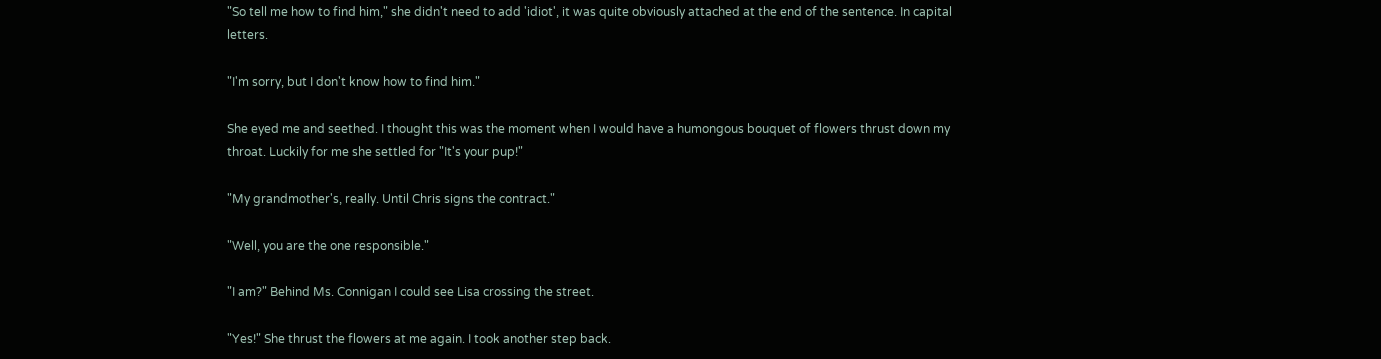"So tell me how to find him," she didn't need to add 'idiot', it was quite obviously attached at the end of the sentence. In capital letters.

"I'm sorry, but I don't know how to find him."

She eyed me and seethed. I thought this was the moment when I would have a humongous bouquet of flowers thrust down my throat. Luckily for me she settled for "It's your pup!"

"My grandmother's, really. Until Chris signs the contract."

"Well, you are the one responsible."

"I am?" Behind Ms. Connigan I could see Lisa crossing the street.

"Yes!" She thrust the flowers at me again. I took another step back.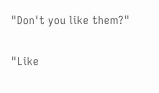"Don't you like them?"

"Like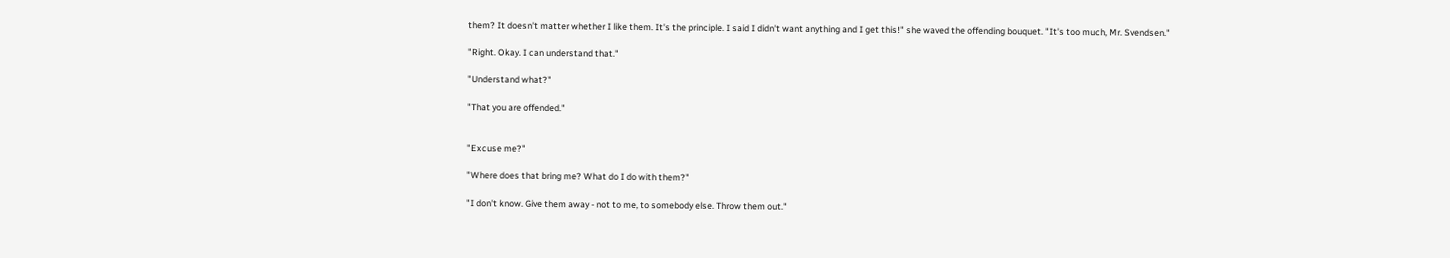them? It doesn't matter whether I like them. It's the principle. I said I didn't want anything and I get this!" she waved the offending bouquet. "It's too much, Mr. Svendsen."

"Right. Okay. I can understand that."

"Understand what?"

"That you are offended."


"Excuse me?"

"Where does that bring me? What do I do with them?"

"I don't know. Give them away - not to me, to somebody else. Throw them out."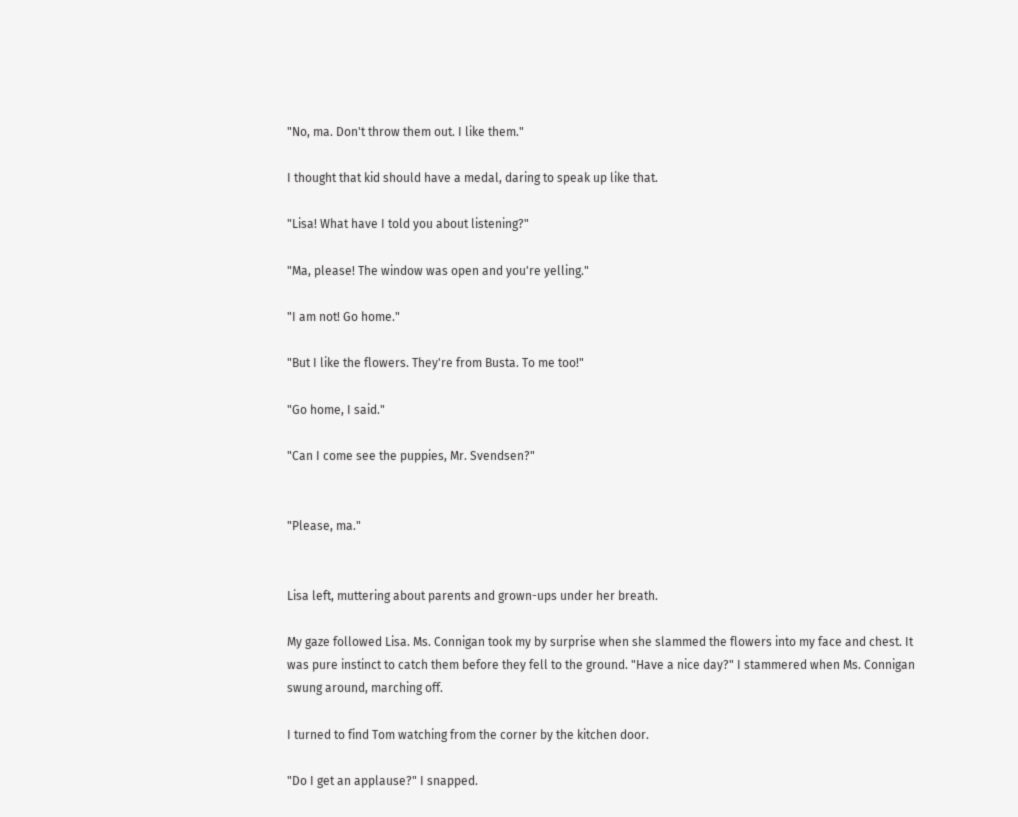"No, ma. Don't throw them out. I like them."

I thought that kid should have a medal, daring to speak up like that.

"Lisa! What have I told you about listening?"

"Ma, please! The window was open and you're yelling."

"I am not! Go home."

"But I like the flowers. They're from Busta. To me too!"

"Go home, I said."

"Can I come see the puppies, Mr. Svendsen?"


"Please, ma."


Lisa left, muttering about parents and grown-ups under her breath.

My gaze followed Lisa. Ms. Connigan took my by surprise when she slammed the flowers into my face and chest. It was pure instinct to catch them before they fell to the ground. "Have a nice day?" I stammered when Ms. Connigan swung around, marching off.

I turned to find Tom watching from the corner by the kitchen door.

"Do I get an applause?" I snapped.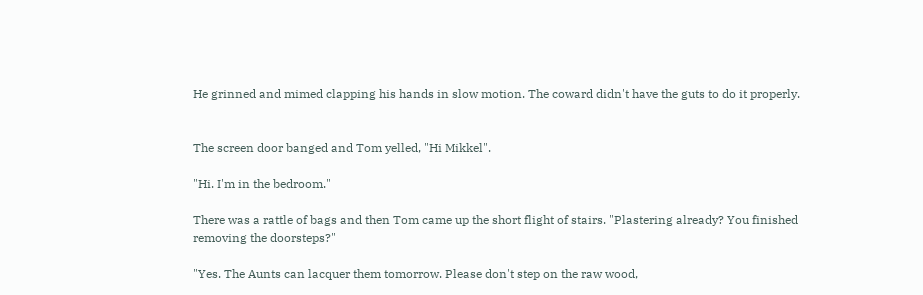He grinned and mimed clapping his hands in slow motion. The coward didn't have the guts to do it properly.


The screen door banged and Tom yelled, "Hi Mikkel".

"Hi. I'm in the bedroom."

There was a rattle of bags and then Tom came up the short flight of stairs. "Plastering already? You finished removing the doorsteps?"

"Yes. The Aunts can lacquer them tomorrow. Please don't step on the raw wood,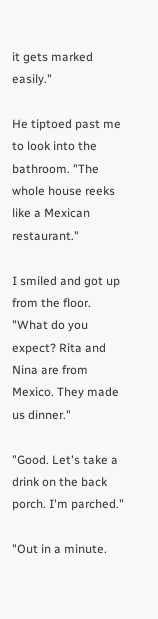it gets marked easily."

He tiptoed past me to look into the bathroom. "The whole house reeks like a Mexican restaurant."

I smiled and got up from the floor. "What do you expect? Rita and Nina are from Mexico. They made us dinner."

"Good. Let's take a drink on the back porch. I'm parched."

"Out in a minute.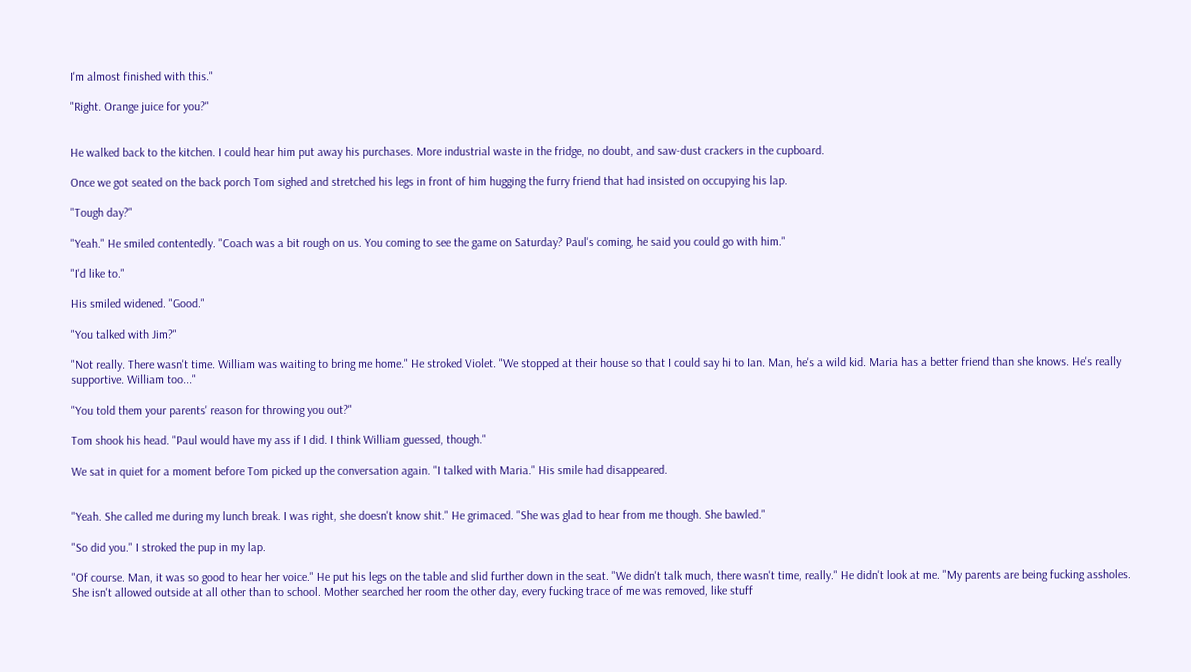I'm almost finished with this."

"Right. Orange juice for you?"


He walked back to the kitchen. I could hear him put away his purchases. More industrial waste in the fridge, no doubt, and saw-dust crackers in the cupboard.

Once we got seated on the back porch Tom sighed and stretched his legs in front of him hugging the furry friend that had insisted on occupying his lap.

"Tough day?"

"Yeah." He smiled contentedly. "Coach was a bit rough on us. You coming to see the game on Saturday? Paul's coming, he said you could go with him."

"I'd like to."

His smiled widened. "Good."

"You talked with Jim?"

"Not really. There wasn't time. William was waiting to bring me home." He stroked Violet. "We stopped at their house so that I could say hi to Ian. Man, he's a wild kid. Maria has a better friend than she knows. He's really supportive. William too..."

"You told them your parents' reason for throwing you out?"

Tom shook his head. "Paul would have my ass if I did. I think William guessed, though."

We sat in quiet for a moment before Tom picked up the conversation again. "I talked with Maria." His smile had disappeared.


"Yeah. She called me during my lunch break. I was right, she doesn't know shit." He grimaced. "She was glad to hear from me though. She bawled."

"So did you." I stroked the pup in my lap.

"Of course. Man, it was so good to hear her voice." He put his legs on the table and slid further down in the seat. "We didn't talk much, there wasn't time, really." He didn't look at me. "My parents are being fucking assholes. She isn't allowed outside at all other than to school. Mother searched her room the other day, every fucking trace of me was removed, like stuff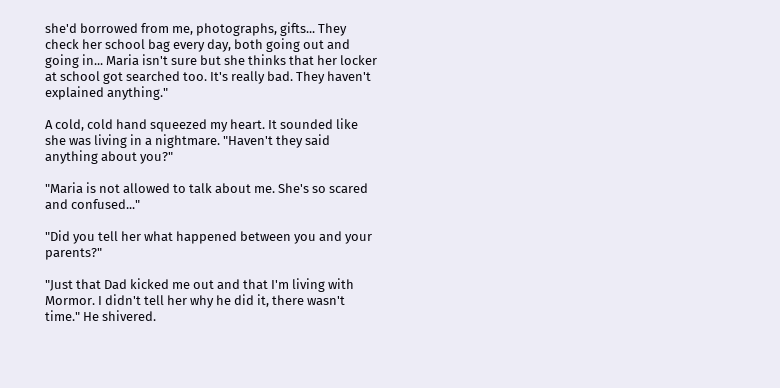she'd borrowed from me, photographs, gifts... They check her school bag every day, both going out and going in... Maria isn't sure but she thinks that her locker at school got searched too. It's really bad. They haven't explained anything."

A cold, cold hand squeezed my heart. It sounded like she was living in a nightmare. "Haven't they said anything about you?"

"Maria is not allowed to talk about me. She's so scared and confused..."

"Did you tell her what happened between you and your parents?"

"Just that Dad kicked me out and that I'm living with Mormor. I didn't tell her why he did it, there wasn't time." He shivered.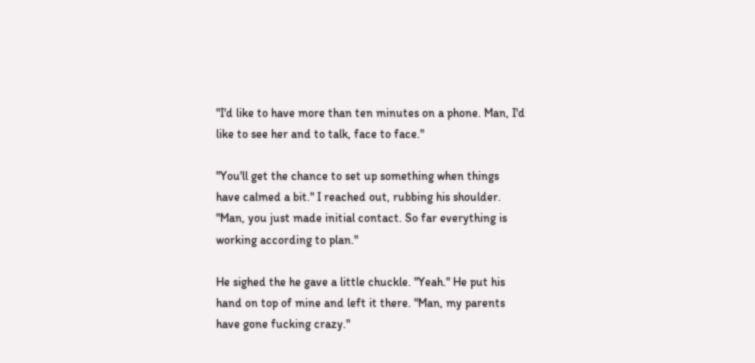"I'd like to have more than ten minutes on a phone. Man, I'd like to see her and to talk, face to face."

"You'll get the chance to set up something when things have calmed a bit." I reached out, rubbing his shoulder. "Man, you just made initial contact. So far everything is working according to plan."

He sighed the he gave a little chuckle. "Yeah." He put his hand on top of mine and left it there. "Man, my parents have gone fucking crazy."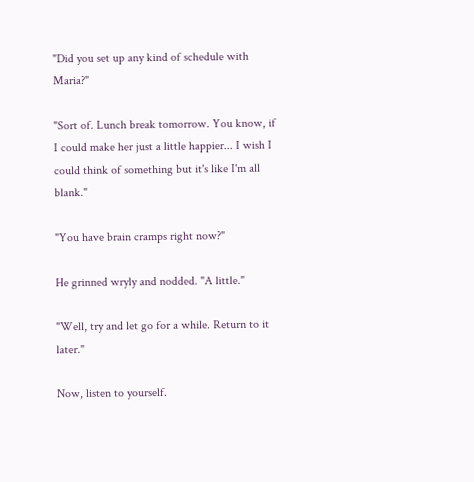"Did you set up any kind of schedule with Maria?"

"Sort of. Lunch break tomorrow. You know, if I could make her just a little happier... I wish I could think of something but it's like I'm all blank."

"You have brain cramps right now?"

He grinned wryly and nodded. "A little."

"Well, try and let go for a while. Return to it later."

Now, listen to yourself.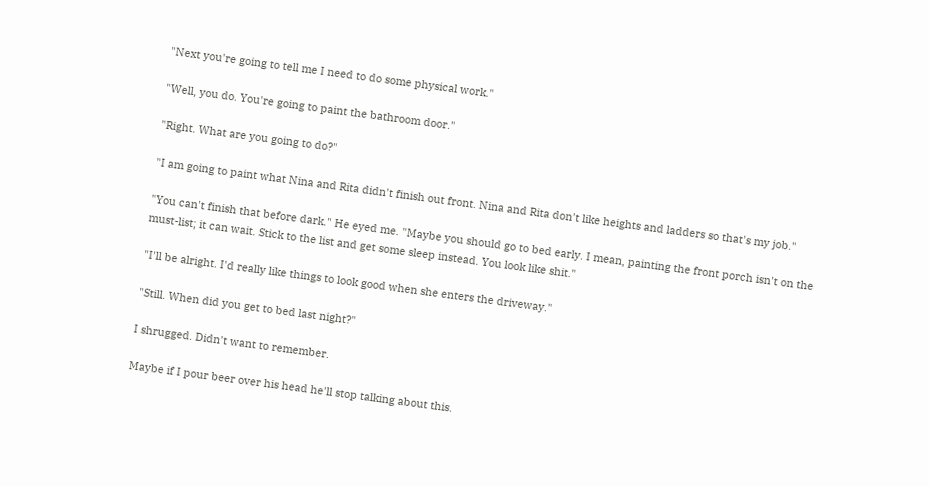"Next you're going to tell me I need to do some physical work."

"Well, you do. You're going to paint the bathroom door."

"Right. What are you going to do?"

"I am going to paint what Nina and Rita didn't finish out front. Nina and Rita don't like heights and ladders so that's my job."

"You can't finish that before dark." He eyed me. "Maybe you should go to bed early. I mean, painting the front porch isn't on the must-list; it can wait. Stick to the list and get some sleep instead. You look like shit."

"I'll be alright. I'd really like things to look good when she enters the driveway."

"Still. When did you get to bed last night?"

I shrugged. Didn't want to remember.

Maybe if I pour beer over his head he'll stop talking about this.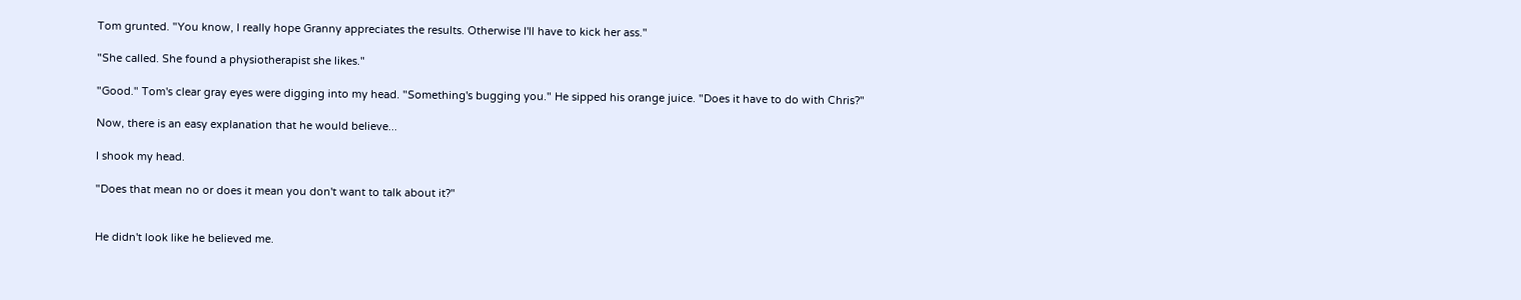Tom grunted. "You know, I really hope Granny appreciates the results. Otherwise I'll have to kick her ass."

"She called. She found a physiotherapist she likes."

"Good." Tom's clear gray eyes were digging into my head. "Something's bugging you." He sipped his orange juice. "Does it have to do with Chris?"

Now, there is an easy explanation that he would believe...

I shook my head.

"Does that mean no or does it mean you don't want to talk about it?"


He didn't look like he believed me.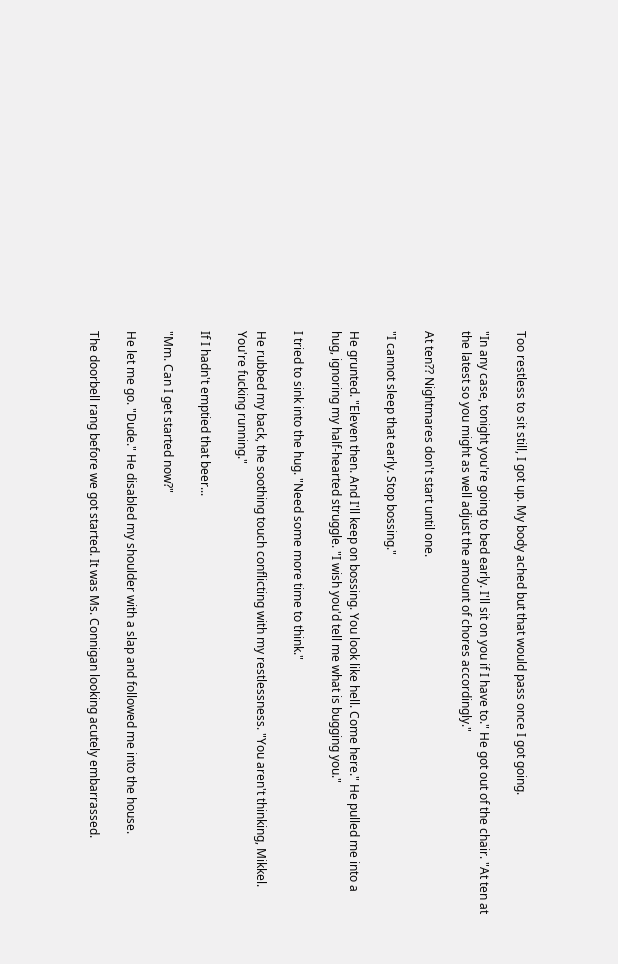Too restless to sit still, I got up. My body ached but that would pass once I got going.

"In any case, tonight you're going to bed early. I'll sit on you if I have to." He got out of the chair. "At ten at the latest so you might as well adjust the amount of chores accordingly."

At ten?? Nightmares don't start until one.

"I cannot sleep that early. Stop bossing."

He grunted. "Eleven then. And I'll keep on bossing. You look like hell. Come here." He pulled me into a hug, ignoring my half-hearted struggle. "I wish you'd tell me what is bugging you."

I tried to sink into the hug. "Need some more time to think."

He rubbed my back, the soothing touch conflicting with my restlessness. "You aren't thinking, Mikkel. You're fucking running."

If I hadn't emptied that beer...

"Mm. Can I get started now?"

He let me go. "Dude." He disabled my shoulder with a slap and followed me into the house.

The doorbell rang before we got started. It was Ms. Connigan looking acutely embarrassed.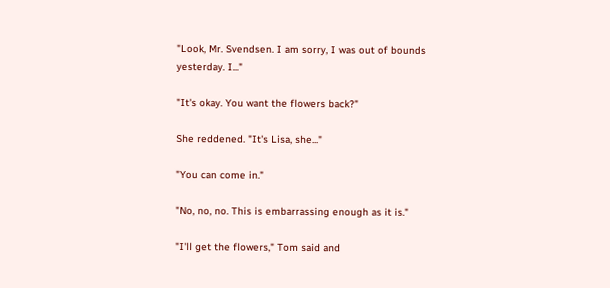"Look, Mr. Svendsen. I am sorry, I was out of bounds yesterday. I..."

"It's okay. You want the flowers back?"

She reddened. "It's Lisa, she..."

"You can come in."

"No, no, no. This is embarrassing enough as it is."

"I'll get the flowers," Tom said and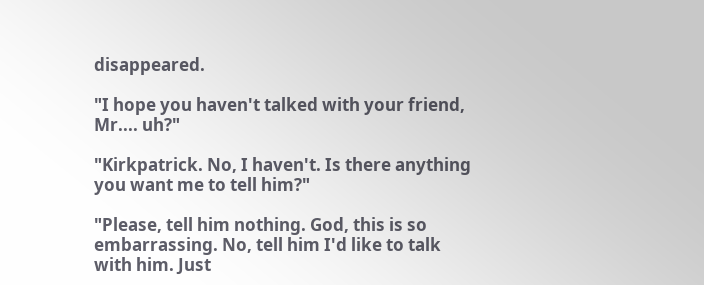disappeared.

"I hope you haven't talked with your friend, Mr.... uh?"

"Kirkpatrick. No, I haven't. Is there anything you want me to tell him?"

"Please, tell him nothing. God, this is so embarrassing. No, tell him I'd like to talk with him. Just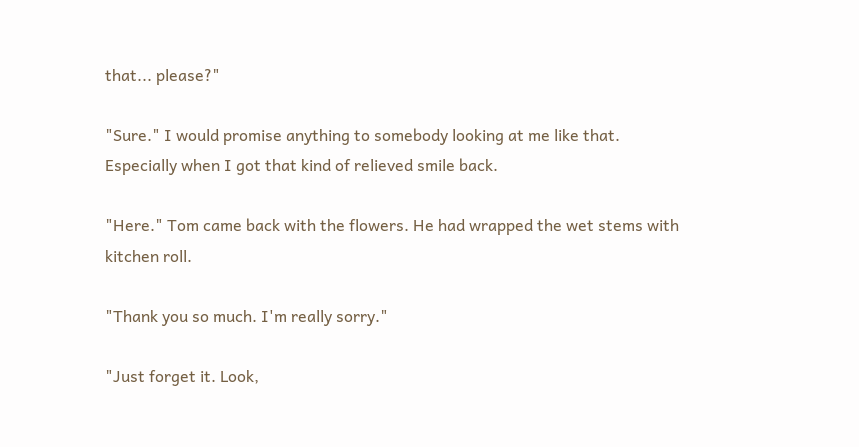that... please?"

"Sure." I would promise anything to somebody looking at me like that. Especially when I got that kind of relieved smile back.

"Here." Tom came back with the flowers. He had wrapped the wet stems with kitchen roll.

"Thank you so much. I'm really sorry."

"Just forget it. Look,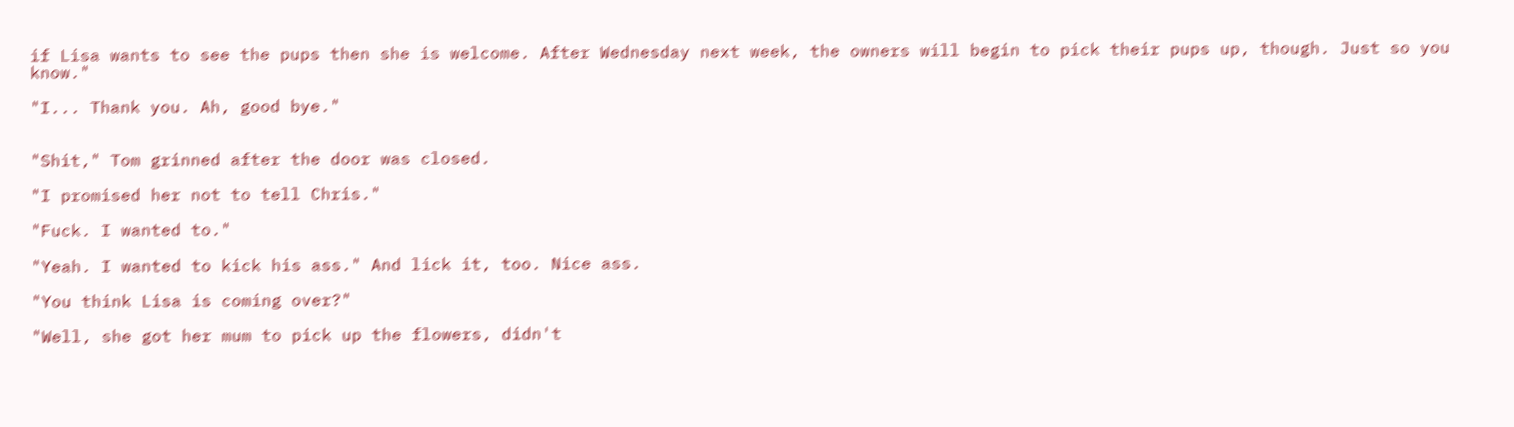if Lisa wants to see the pups then she is welcome. After Wednesday next week, the owners will begin to pick their pups up, though. Just so you know."

"I... Thank you. Ah, good bye."


"Shit," Tom grinned after the door was closed.

"I promised her not to tell Chris."

"Fuck. I wanted to."

"Yeah. I wanted to kick his ass." And lick it, too. Nice ass.

"You think Lisa is coming over?"

"Well, she got her mum to pick up the flowers, didn't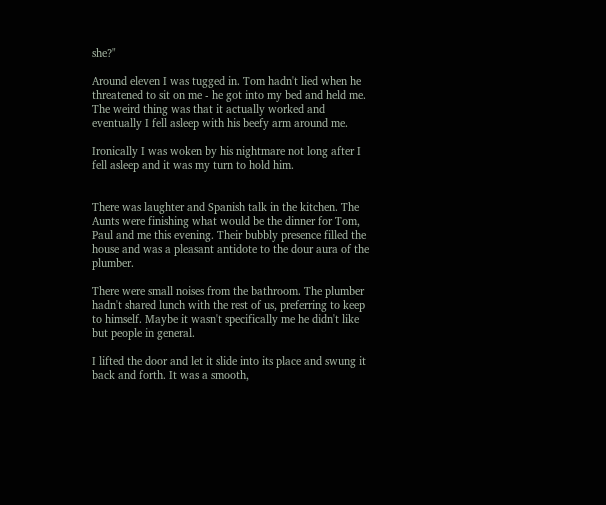she?"

Around eleven I was tugged in. Tom hadn't lied when he threatened to sit on me - he got into my bed and held me. The weird thing was that it actually worked and eventually I fell asleep with his beefy arm around me.

Ironically I was woken by his nightmare not long after I fell asleep and it was my turn to hold him.


There was laughter and Spanish talk in the kitchen. The Aunts were finishing what would be the dinner for Tom, Paul and me this evening. Their bubbly presence filled the house and was a pleasant antidote to the dour aura of the plumber.

There were small noises from the bathroom. The plumber hadn't shared lunch with the rest of us, preferring to keep to himself. Maybe it wasn't specifically me he didn't like but people in general.

I lifted the door and let it slide into its place and swung it back and forth. It was a smooth,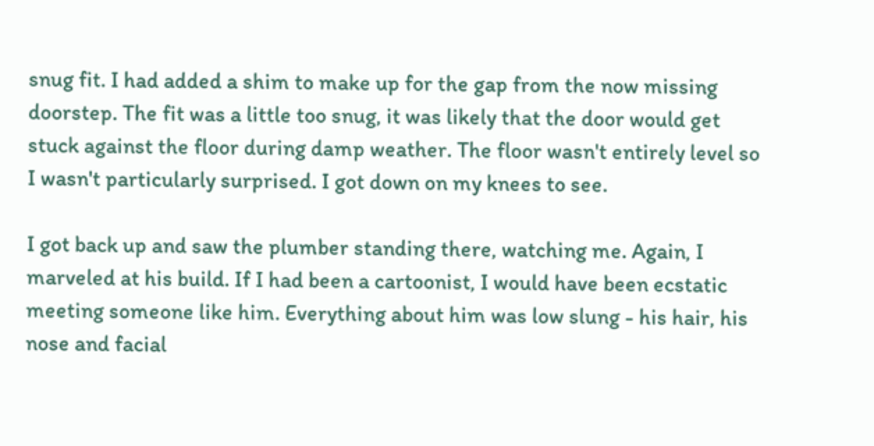snug fit. I had added a shim to make up for the gap from the now missing doorstep. The fit was a little too snug, it was likely that the door would get stuck against the floor during damp weather. The floor wasn't entirely level so I wasn't particularly surprised. I got down on my knees to see.

I got back up and saw the plumber standing there, watching me. Again, I marveled at his build. If I had been a cartoonist, I would have been ecstatic meeting someone like him. Everything about him was low slung - his hair, his nose and facial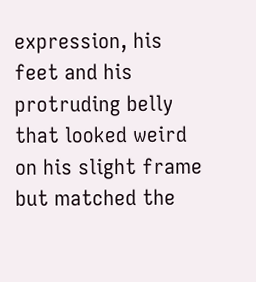expression, his feet and his protruding belly that looked weird on his slight frame but matched the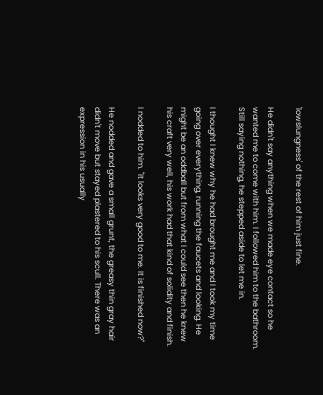'lowslungness' of the rest of him just fine.

He didn't say anything when we made eye contact so he wanted me to come with him. I followed him to the bathroom. Still saying nothing, he stepped aside to let me in.

I thought I knew why he had brought me and I took my time going over everything, running the faucets and looking. He might be an oddball but from what I could see then he knew his craft very well, his work had that kind of solidity and finish.

I nodded to him. "It looks very good to me. It is finished now?"

He nodded and gave a small grunt, the greasy thin gray hair didn't move but stayed plastered to his scull. There was an expression in his usually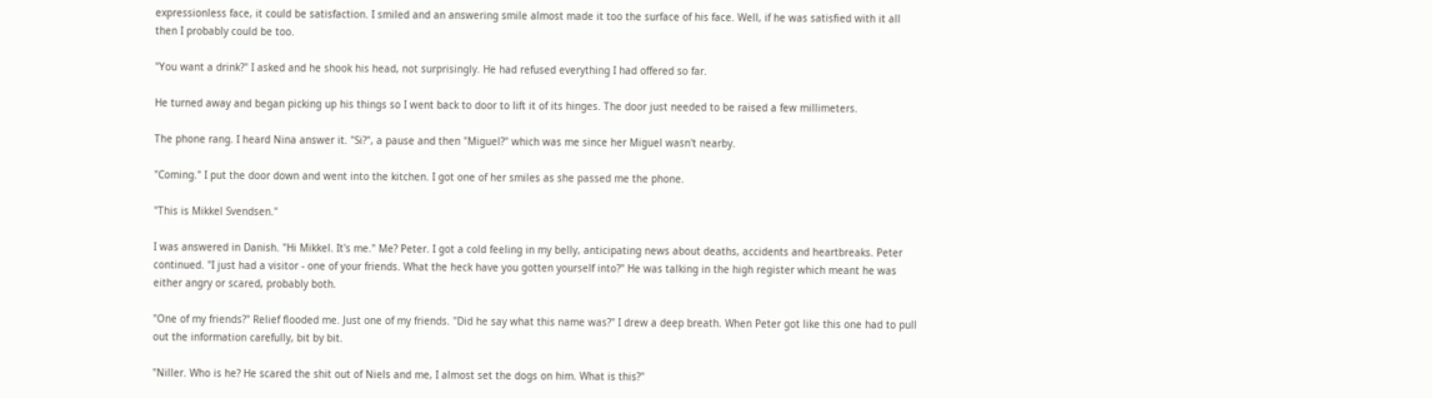expressionless face, it could be satisfaction. I smiled and an answering smile almost made it too the surface of his face. Well, if he was satisfied with it all then I probably could be too.

"You want a drink?" I asked and he shook his head, not surprisingly. He had refused everything I had offered so far.

He turned away and began picking up his things so I went back to door to lift it of its hinges. The door just needed to be raised a few millimeters.

The phone rang. I heard Nina answer it. "Si?", a pause and then "Miguel?" which was me since her Miguel wasn't nearby.

"Coming." I put the door down and went into the kitchen. I got one of her smiles as she passed me the phone.

"This is Mikkel Svendsen."

I was answered in Danish. "Hi Mikkel. It's me." Me? Peter. I got a cold feeling in my belly, anticipating news about deaths, accidents and heartbreaks. Peter continued. "I just had a visitor - one of your friends. What the heck have you gotten yourself into?" He was talking in the high register which meant he was either angry or scared, probably both.

"One of my friends?" Relief flooded me. Just one of my friends. "Did he say what this name was?" I drew a deep breath. When Peter got like this one had to pull out the information carefully, bit by bit.

"Niller. Who is he? He scared the shit out of Niels and me, I almost set the dogs on him. What is this?"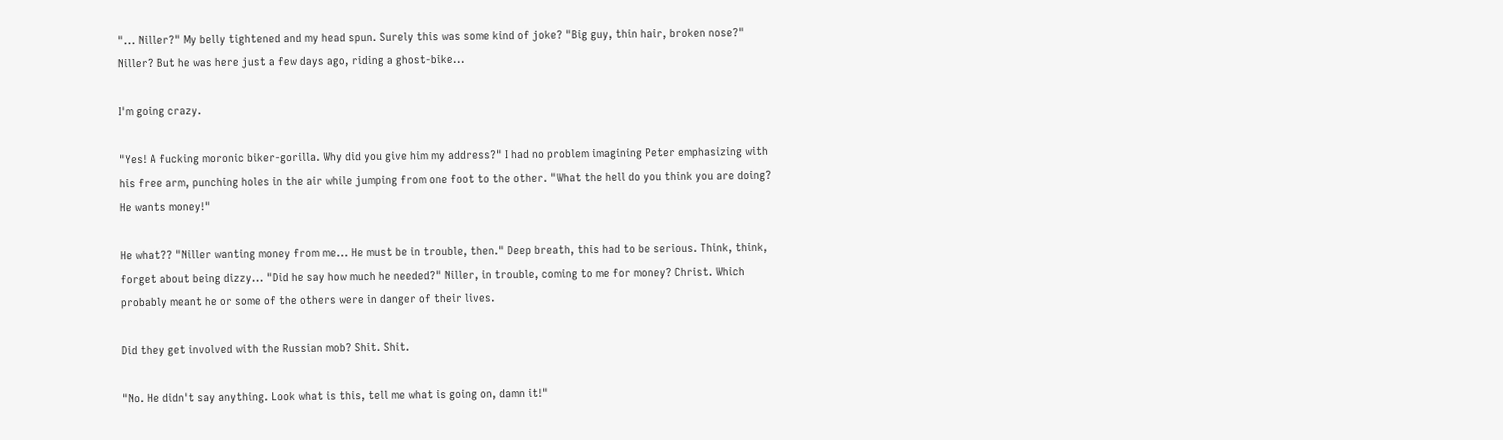"... Niller?" My belly tightened and my head spun. Surely this was some kind of joke? "Big guy, thin hair, broken nose?" Niller? But he was here just a few days ago, riding a ghost-bike...

I'm going crazy.

"Yes! A fucking moronic biker-gorilla. Why did you give him my address?" I had no problem imagining Peter emphasizing with his free arm, punching holes in the air while jumping from one foot to the other. "What the hell do you think you are doing? He wants money!"

He what?? "Niller wanting money from me... He must be in trouble, then." Deep breath, this had to be serious. Think, think, forget about being dizzy... "Did he say how much he needed?" Niller, in trouble, coming to me for money? Christ. Which probably meant he or some of the others were in danger of their lives.

Did they get involved with the Russian mob? Shit. Shit.

"No. He didn't say anything. Look what is this, tell me what is going on, damn it!"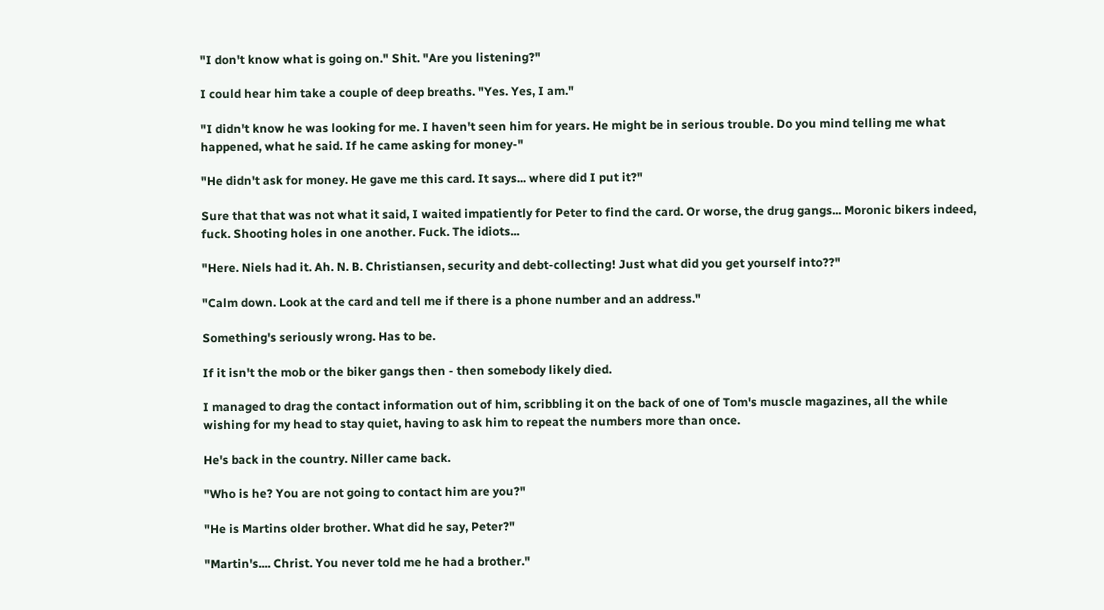"I don't know what is going on." Shit. "Are you listening?"

I could hear him take a couple of deep breaths. "Yes. Yes, I am."

"I didn't know he was looking for me. I haven't seen him for years. He might be in serious trouble. Do you mind telling me what happened, what he said. If he came asking for money-"

"He didn't ask for money. He gave me this card. It says... where did I put it?"

Sure that that was not what it said, I waited impatiently for Peter to find the card. Or worse, the drug gangs... Moronic bikers indeed, fuck. Shooting holes in one another. Fuck. The idiots...

"Here. Niels had it. Ah. N. B. Christiansen, security and debt-collecting! Just what did you get yourself into??"

"Calm down. Look at the card and tell me if there is a phone number and an address."

Something's seriously wrong. Has to be.

If it isn't the mob or the biker gangs then - then somebody likely died.

I managed to drag the contact information out of him, scribbling it on the back of one of Tom's muscle magazines, all the while wishing for my head to stay quiet, having to ask him to repeat the numbers more than once.

He's back in the country. Niller came back.

"Who is he? You are not going to contact him are you?"

"He is Martins older brother. What did he say, Peter?"

"Martin's.... Christ. You never told me he had a brother."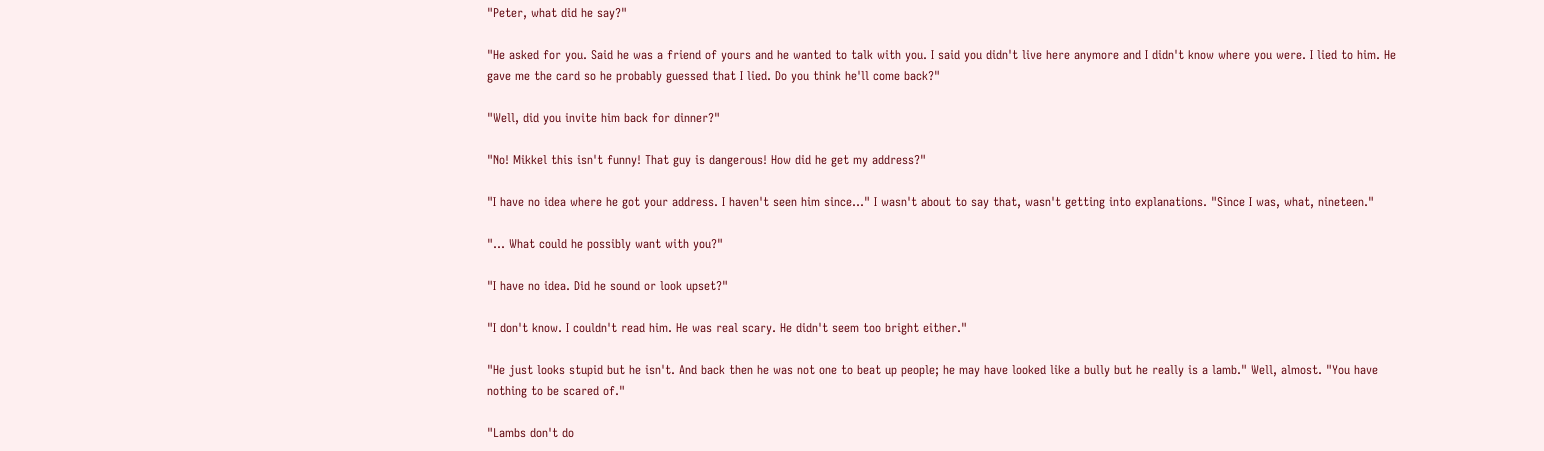"Peter, what did he say?"

"He asked for you. Said he was a friend of yours and he wanted to talk with you. I said you didn't live here anymore and I didn't know where you were. I lied to him. He gave me the card so he probably guessed that I lied. Do you think he'll come back?"

"Well, did you invite him back for dinner?"

"No! Mikkel this isn't funny! That guy is dangerous! How did he get my address?"

"I have no idea where he got your address. I haven't seen him since..." I wasn't about to say that, wasn't getting into explanations. "Since I was, what, nineteen."

"... What could he possibly want with you?"

"I have no idea. Did he sound or look upset?"

"I don't know. I couldn't read him. He was real scary. He didn't seem too bright either."

"He just looks stupid but he isn't. And back then he was not one to beat up people; he may have looked like a bully but he really is a lamb." Well, almost. "You have nothing to be scared of."

"Lambs don't do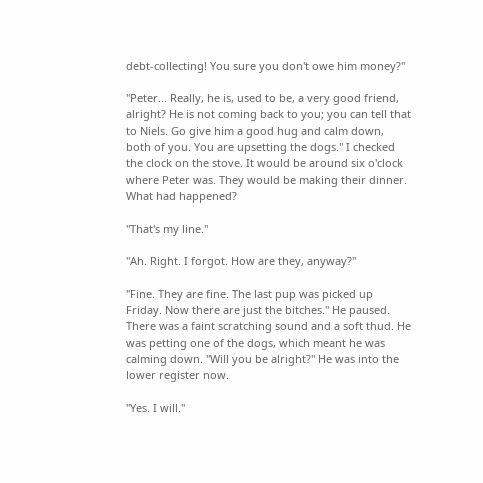debt-collecting! You sure you don't owe him money?"

"Peter... Really, he is, used to be, a very good friend, alright? He is not coming back to you; you can tell that to Niels. Go give him a good hug and calm down, both of you. You are upsetting the dogs." I checked the clock on the stove. It would be around six o'clock where Peter was. They would be making their dinner. What had happened?

"That's my line."

"Ah. Right. I forgot. How are they, anyway?"

"Fine. They are fine. The last pup was picked up Friday. Now there are just the bitches." He paused. There was a faint scratching sound and a soft thud. He was petting one of the dogs, which meant he was calming down. "Will you be alright?" He was into the lower register now.

"Yes. I will."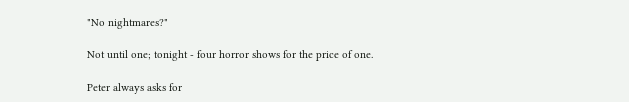"No nightmares?"

Not until one; tonight - four horror shows for the price of one.

Peter always asks for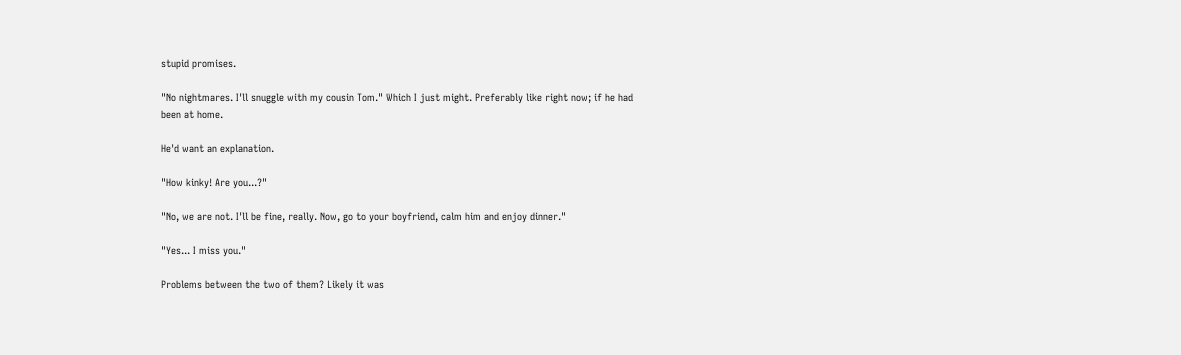stupid promises.

"No nightmares. I'll snuggle with my cousin Tom." Which I just might. Preferably like right now; if he had been at home.

He'd want an explanation.

"How kinky! Are you...?"

"No, we are not. I'll be fine, really. Now, go to your boyfriend, calm him and enjoy dinner."

"Yes... I miss you."

Problems between the two of them? Likely it was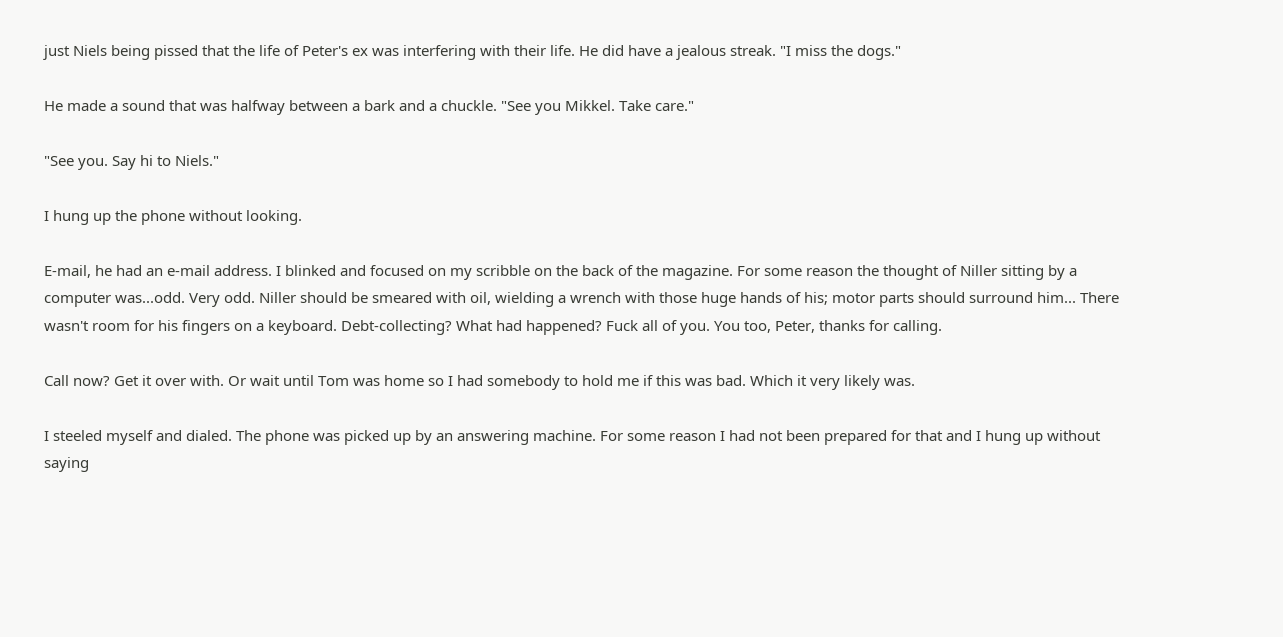just Niels being pissed that the life of Peter's ex was interfering with their life. He did have a jealous streak. "I miss the dogs."

He made a sound that was halfway between a bark and a chuckle. "See you Mikkel. Take care."

"See you. Say hi to Niels."

I hung up the phone without looking.

E-mail, he had an e-mail address. I blinked and focused on my scribble on the back of the magazine. For some reason the thought of Niller sitting by a computer was...odd. Very odd. Niller should be smeared with oil, wielding a wrench with those huge hands of his; motor parts should surround him... There wasn't room for his fingers on a keyboard. Debt-collecting? What had happened? Fuck all of you. You too, Peter, thanks for calling.

Call now? Get it over with. Or wait until Tom was home so I had somebody to hold me if this was bad. Which it very likely was.

I steeled myself and dialed. The phone was picked up by an answering machine. For some reason I had not been prepared for that and I hung up without saying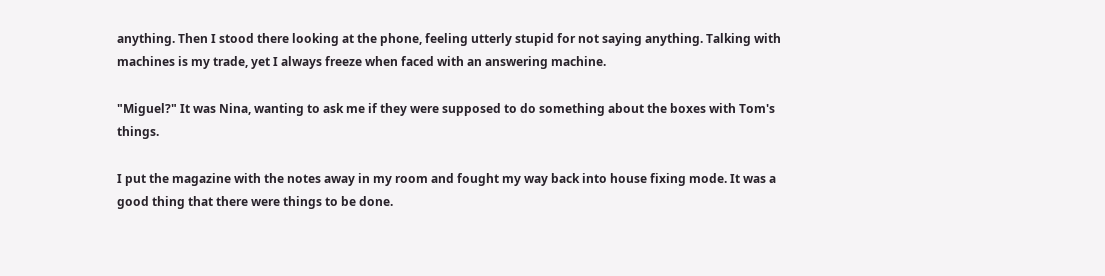anything. Then I stood there looking at the phone, feeling utterly stupid for not saying anything. Talking with machines is my trade, yet I always freeze when faced with an answering machine.

"Miguel?" It was Nina, wanting to ask me if they were supposed to do something about the boxes with Tom's things.

I put the magazine with the notes away in my room and fought my way back into house fixing mode. It was a good thing that there were things to be done.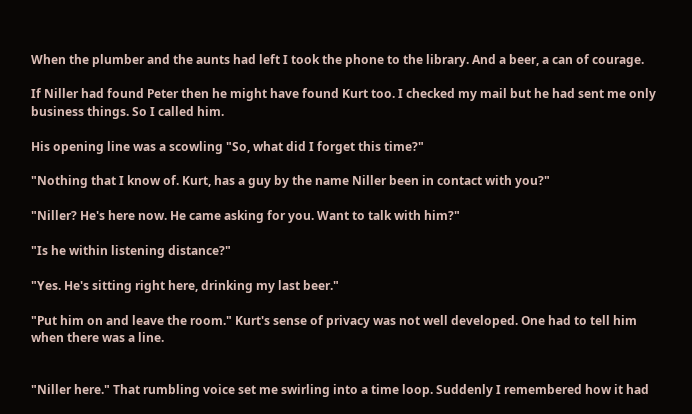When the plumber and the aunts had left I took the phone to the library. And a beer, a can of courage.

If Niller had found Peter then he might have found Kurt too. I checked my mail but he had sent me only business things. So I called him.

His opening line was a scowling "So, what did I forget this time?"

"Nothing that I know of. Kurt, has a guy by the name Niller been in contact with you?"

"Niller? He's here now. He came asking for you. Want to talk with him?"

"Is he within listening distance?"

"Yes. He's sitting right here, drinking my last beer."

"Put him on and leave the room." Kurt's sense of privacy was not well developed. One had to tell him when there was a line.


"Niller here." That rumbling voice set me swirling into a time loop. Suddenly I remembered how it had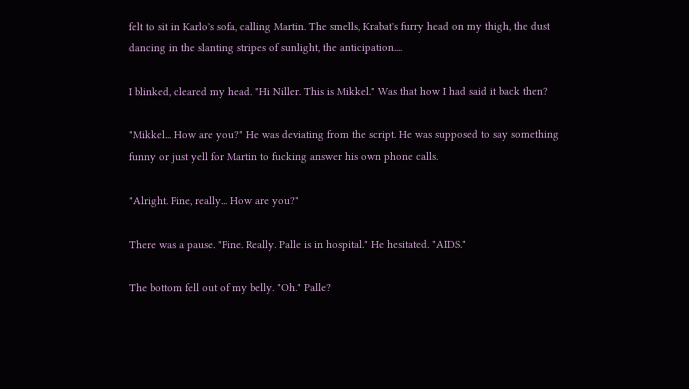felt to sit in Karlo's sofa, calling Martin. The smells, Krabat's furry head on my thigh, the dust dancing in the slanting stripes of sunlight, the anticipation....

I blinked, cleared my head. "Hi Niller. This is Mikkel." Was that how I had said it back then?

"Mikkel... How are you?" He was deviating from the script. He was supposed to say something funny or just yell for Martin to fucking answer his own phone calls.

"Alright. Fine, really... How are you?"

There was a pause. "Fine. Really. Palle is in hospital." He hesitated. "AIDS."

The bottom fell out of my belly. "Oh." Palle?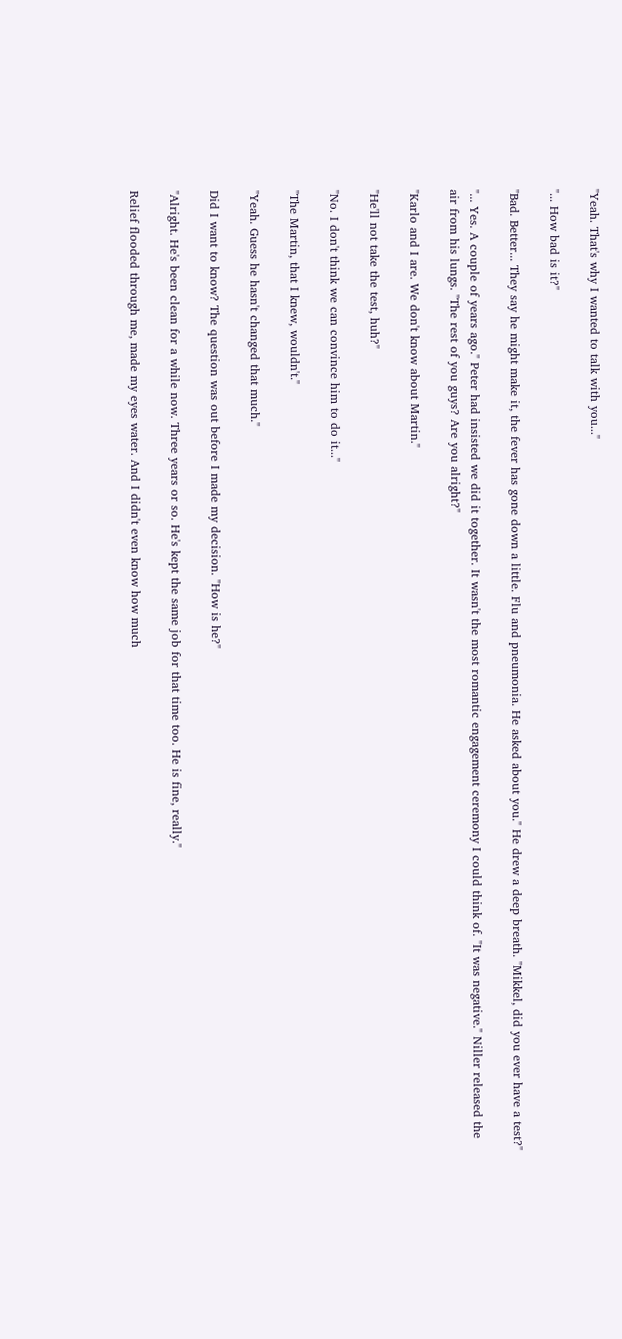"Yeah. That's why I wanted to talk with you..."

"... How bad is it?"

"Bad. Better... They say he might make it, the fever has gone down a little. Flu and pneumonia. He asked about you." He drew a deep breath. "Mikkel, did you ever have a test?"

"... Yes. A couple of years ago." Peter had insisted we did it together. It wasn't the most romantic engagement ceremony I could think of. "It was negative." Niller released the air from his lungs. "The rest of you guys? Are you alright?"

"Karlo and I are. We don't know about Martin."

"He'll not take the test, huh?"

"No. I don't think we can convince him to do it..."

"The Martin, that I knew, wouldn't."

"Yeah. Guess he hasn't changed that much."

Did I want to know? The question was out before I made my decision. "How is he?"

"Alright. He's been clean for a while now. Three years or so. He's kept the same job for that time too. He is fine, really."

Relief flooded through me, made my eyes water. And I didn't even know how much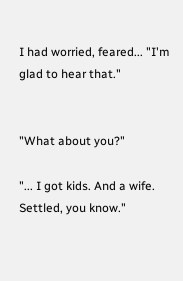I had worried, feared... "I'm glad to hear that."


"What about you?"

"... I got kids. And a wife. Settled, you know."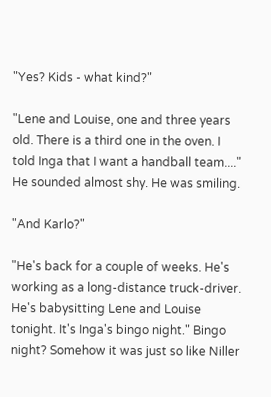"Yes? Kids - what kind?"

"Lene and Louise, one and three years old. There is a third one in the oven. I told Inga that I want a handball team...." He sounded almost shy. He was smiling.

"And Karlo?"

"He's back for a couple of weeks. He's working as a long-distance truck-driver. He's babysitting Lene and Louise tonight. It's Inga's bingo night." Bingo night? Somehow it was just so like Niller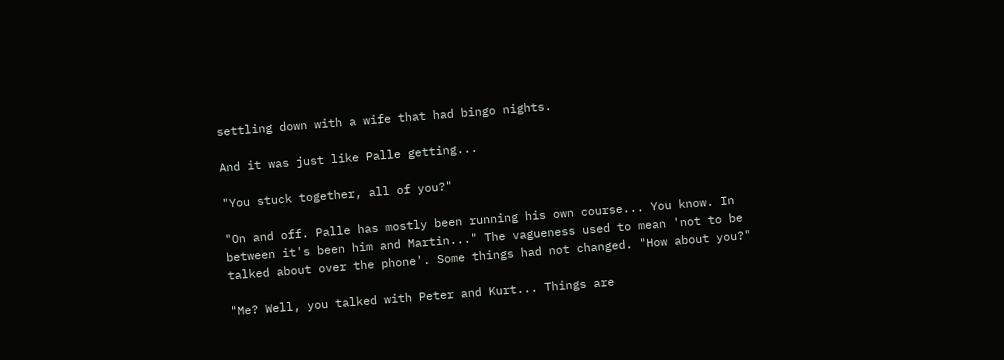settling down with a wife that had bingo nights.

And it was just like Palle getting...

"You stuck together, all of you?"

"On and off. Palle has mostly been running his own course... You know. In between it's been him and Martin..." The vagueness used to mean 'not to be talked about over the phone'. Some things had not changed. "How about you?"

"Me? Well, you talked with Peter and Kurt... Things are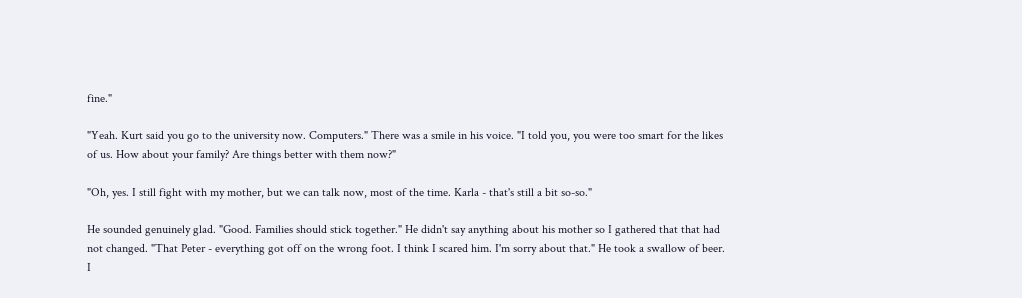fine."

"Yeah. Kurt said you go to the university now. Computers." There was a smile in his voice. "I told you, you were too smart for the likes of us. How about your family? Are things better with them now?"

"Oh, yes. I still fight with my mother, but we can talk now, most of the time. Karla - that's still a bit so-so."

He sounded genuinely glad. "Good. Families should stick together." He didn't say anything about his mother so I gathered that that had not changed. "That Peter - everything got off on the wrong foot. I think I scared him. I'm sorry about that." He took a swallow of beer. I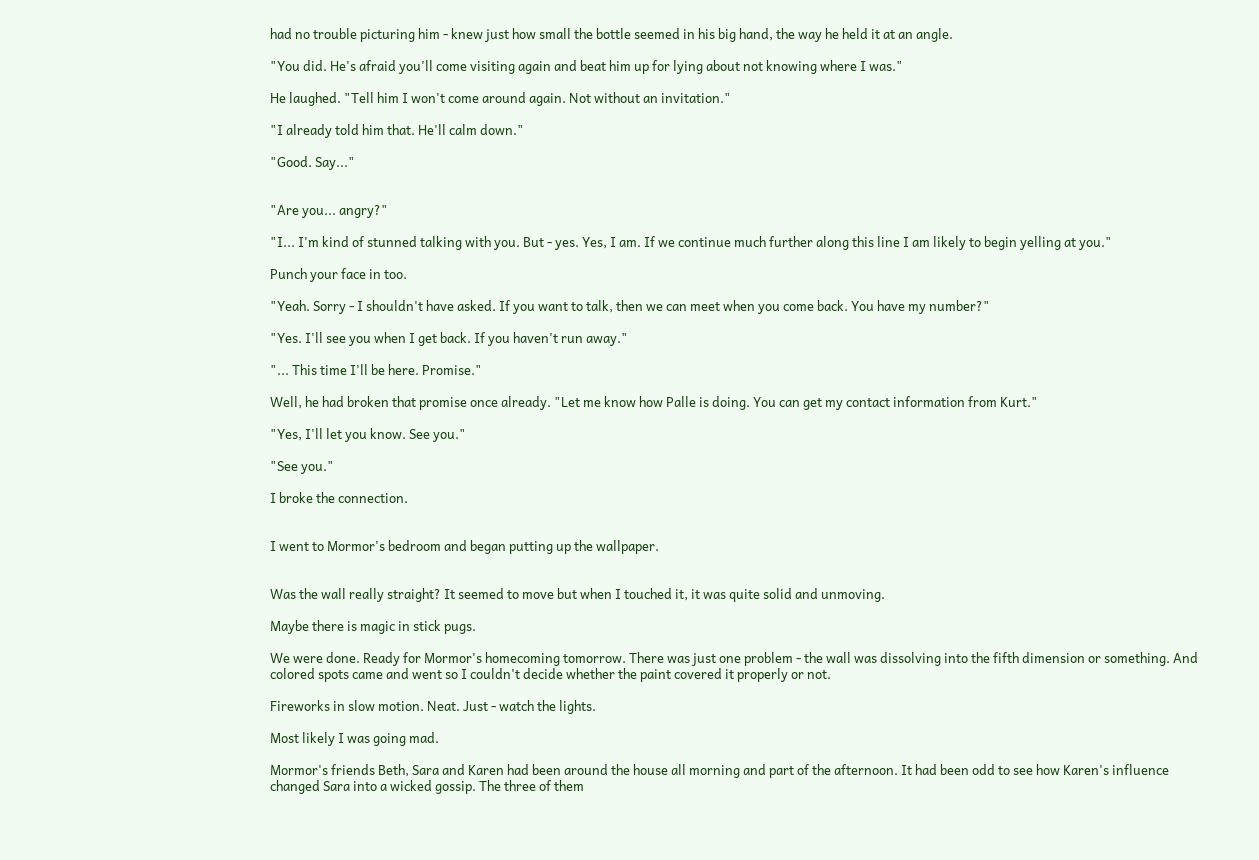had no trouble picturing him - knew just how small the bottle seemed in his big hand, the way he held it at an angle.

"You did. He's afraid you'll come visiting again and beat him up for lying about not knowing where I was."

He laughed. "Tell him I won't come around again. Not without an invitation."

"I already told him that. He'll calm down."

"Good. Say..."


"Are you... angry?"

"I... I'm kind of stunned talking with you. But - yes. Yes, I am. If we continue much further along this line I am likely to begin yelling at you."

Punch your face in too.

"Yeah. Sorry - I shouldn't have asked. If you want to talk, then we can meet when you come back. You have my number?"

"Yes. I'll see you when I get back. If you haven't run away."

"... This time I'll be here. Promise."

Well, he had broken that promise once already. "Let me know how Palle is doing. You can get my contact information from Kurt."

"Yes, I'll let you know. See you."

"See you."

I broke the connection.


I went to Mormor's bedroom and began putting up the wallpaper.


Was the wall really straight? It seemed to move but when I touched it, it was quite solid and unmoving.

Maybe there is magic in stick pugs.

We were done. Ready for Mormor's homecoming tomorrow. There was just one problem - the wall was dissolving into the fifth dimension or something. And colored spots came and went so I couldn't decide whether the paint covered it properly or not.

Fireworks in slow motion. Neat. Just - watch the lights.

Most likely I was going mad.

Mormor's friends Beth, Sara and Karen had been around the house all morning and part of the afternoon. It had been odd to see how Karen's influence changed Sara into a wicked gossip. The three of them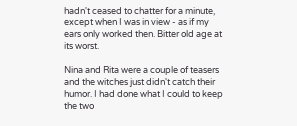hadn't ceased to chatter for a minute, except when I was in view - as if my ears only worked then. Bitter old age at its worst.

Nina and Rita were a couple of teasers and the witches just didn't catch their humor. I had done what I could to keep the two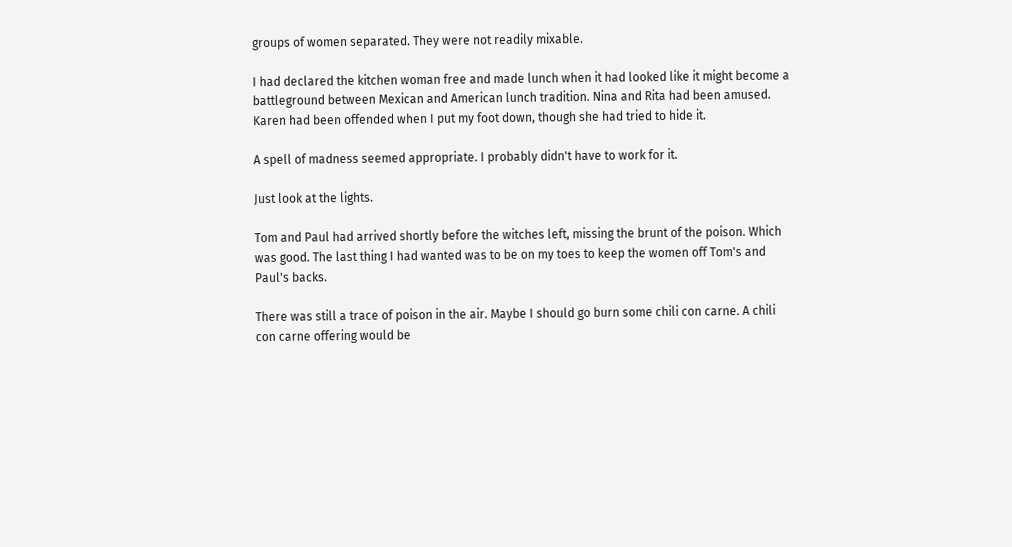groups of women separated. They were not readily mixable.

I had declared the kitchen woman free and made lunch when it had looked like it might become a battleground between Mexican and American lunch tradition. Nina and Rita had been amused. Karen had been offended when I put my foot down, though she had tried to hide it.

A spell of madness seemed appropriate. I probably didn't have to work for it.

Just look at the lights.

Tom and Paul had arrived shortly before the witches left, missing the brunt of the poison. Which was good. The last thing I had wanted was to be on my toes to keep the women off Tom's and Paul's backs.

There was still a trace of poison in the air. Maybe I should go burn some chili con carne. A chili con carne offering would be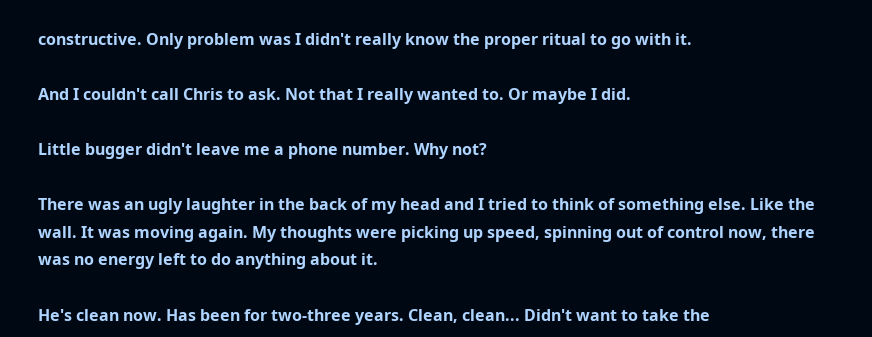constructive. Only problem was I didn't really know the proper ritual to go with it.

And I couldn't call Chris to ask. Not that I really wanted to. Or maybe I did.

Little bugger didn't leave me a phone number. Why not?

There was an ugly laughter in the back of my head and I tried to think of something else. Like the wall. It was moving again. My thoughts were picking up speed, spinning out of control now, there was no energy left to do anything about it.

He's clean now. Has been for two-three years. Clean, clean... Didn't want to take the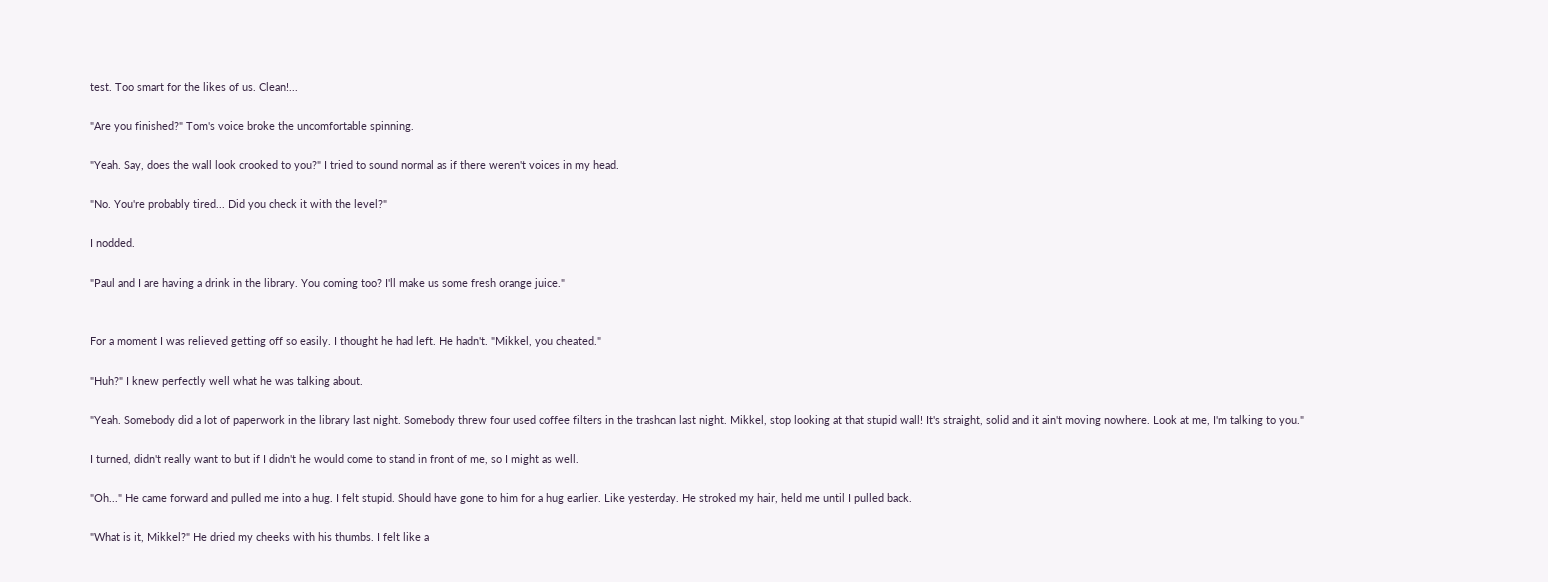test. Too smart for the likes of us. Clean!...

"Are you finished?" Tom's voice broke the uncomfortable spinning.

"Yeah. Say, does the wall look crooked to you?" I tried to sound normal as if there weren't voices in my head.

"No. You're probably tired... Did you check it with the level?"

I nodded.

"Paul and I are having a drink in the library. You coming too? I'll make us some fresh orange juice."


For a moment I was relieved getting off so easily. I thought he had left. He hadn't. "Mikkel, you cheated."

"Huh?" I knew perfectly well what he was talking about.

"Yeah. Somebody did a lot of paperwork in the library last night. Somebody threw four used coffee filters in the trashcan last night. Mikkel, stop looking at that stupid wall! It's straight, solid and it ain't moving nowhere. Look at me, I'm talking to you."

I turned, didn't really want to but if I didn't he would come to stand in front of me, so I might as well.

"Oh..." He came forward and pulled me into a hug. I felt stupid. Should have gone to him for a hug earlier. Like yesterday. He stroked my hair, held me until I pulled back.

"What is it, Mikkel?" He dried my cheeks with his thumbs. I felt like a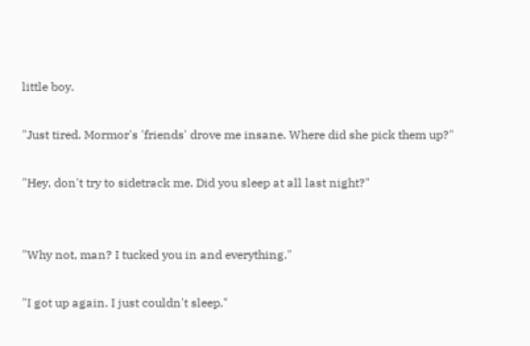little boy.

"Just tired. Mormor's 'friends' drove me insane. Where did she pick them up?"

"Hey, don't try to sidetrack me. Did you sleep at all last night?"


"Why not, man? I tucked you in and everything."

"I got up again. I just couldn't sleep."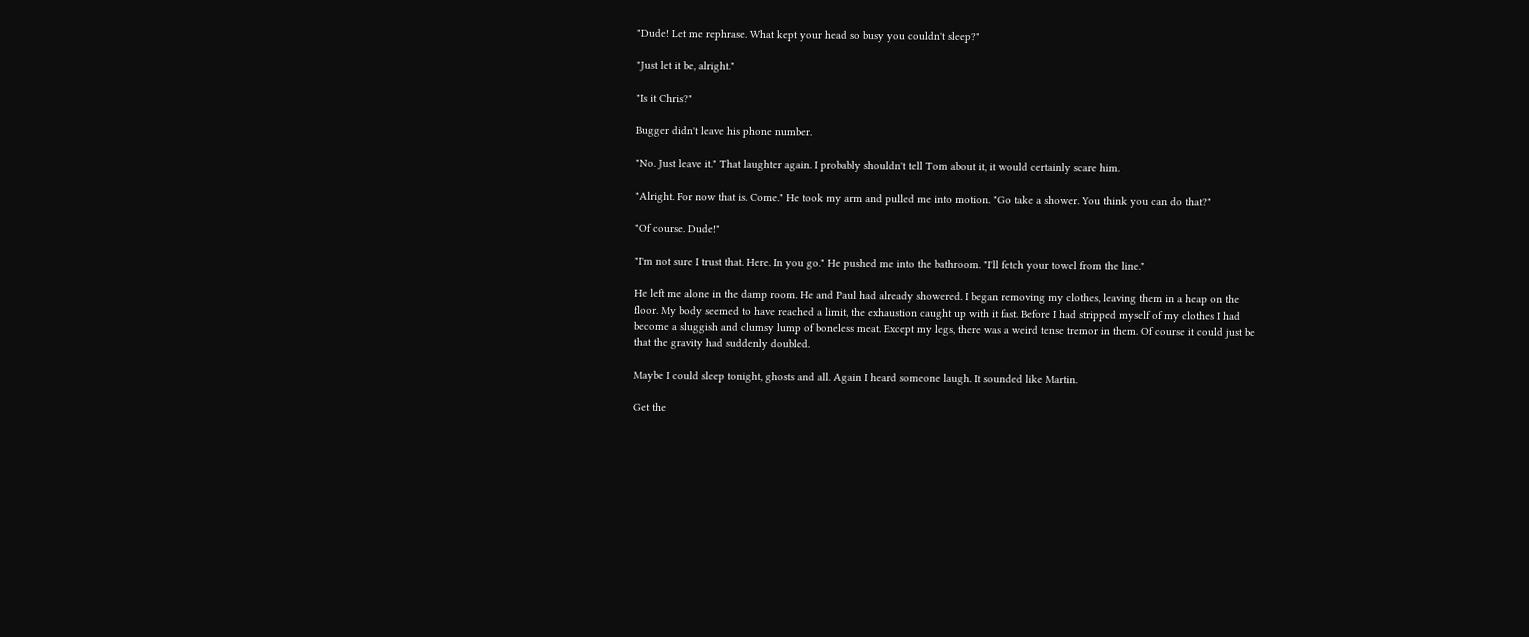"Dude! Let me rephrase. What kept your head so busy you couldn't sleep?"

"Just let it be, alright."

"Is it Chris?"

Bugger didn't leave his phone number.

"No. Just leave it." That laughter again. I probably shouldn't tell Tom about it, it would certainly scare him.

"Alright. For now that is. Come." He took my arm and pulled me into motion. "Go take a shower. You think you can do that?"

"Of course. Dude!"

"I'm not sure I trust that. Here. In you go." He pushed me into the bathroom. "I'll fetch your towel from the line."

He left me alone in the damp room. He and Paul had already showered. I began removing my clothes, leaving them in a heap on the floor. My body seemed to have reached a limit, the exhaustion caught up with it fast. Before I had stripped myself of my clothes I had become a sluggish and clumsy lump of boneless meat. Except my legs, there was a weird tense tremor in them. Of course it could just be that the gravity had suddenly doubled.

Maybe I could sleep tonight, ghosts and all. Again I heard someone laugh. It sounded like Martin.

Get the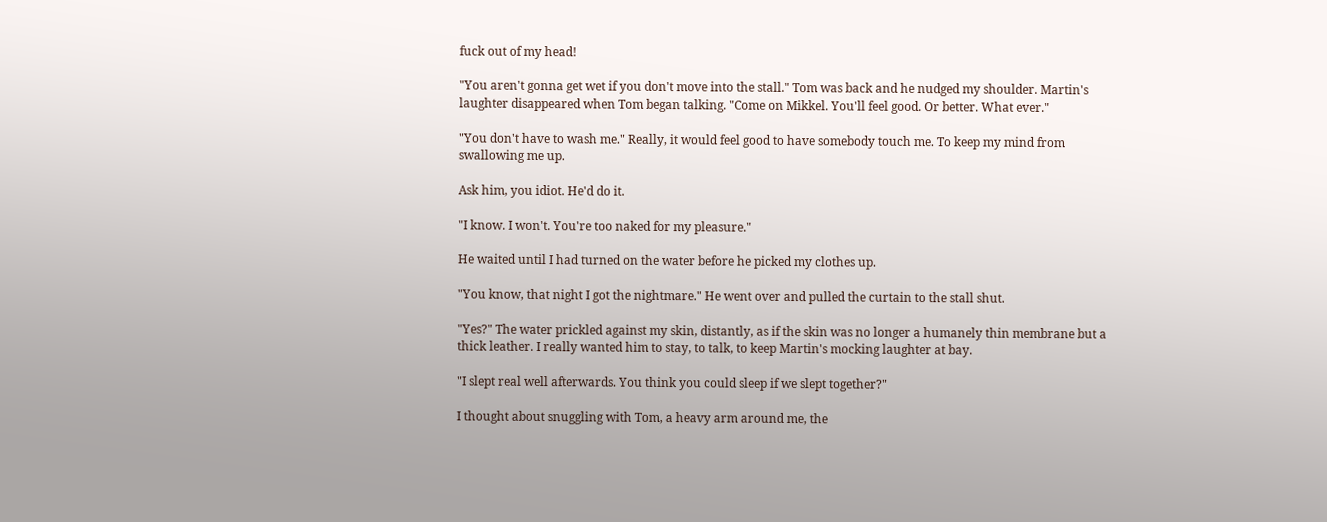fuck out of my head!

"You aren't gonna get wet if you don't move into the stall." Tom was back and he nudged my shoulder. Martin's laughter disappeared when Tom began talking. "Come on Mikkel. You'll feel good. Or better. What ever."

"You don't have to wash me." Really, it would feel good to have somebody touch me. To keep my mind from swallowing me up.

Ask him, you idiot. He'd do it.

"I know. I won't. You're too naked for my pleasure."

He waited until I had turned on the water before he picked my clothes up.

"You know, that night I got the nightmare." He went over and pulled the curtain to the stall shut.

"Yes?" The water prickled against my skin, distantly, as if the skin was no longer a humanely thin membrane but a thick leather. I really wanted him to stay, to talk, to keep Martin's mocking laughter at bay.

"I slept real well afterwards. You think you could sleep if we slept together?"

I thought about snuggling with Tom, a heavy arm around me, the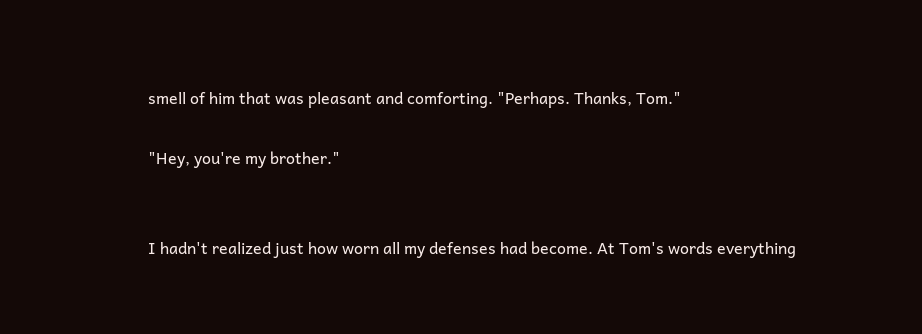smell of him that was pleasant and comforting. "Perhaps. Thanks, Tom."

"Hey, you're my brother."


I hadn't realized just how worn all my defenses had become. At Tom's words everything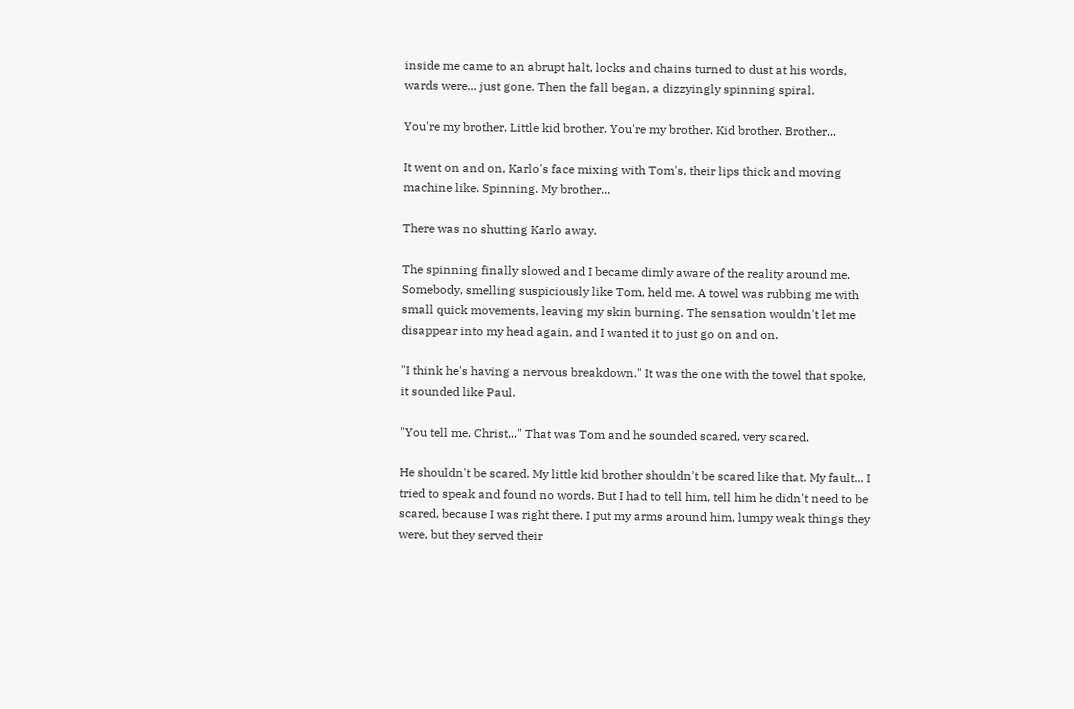inside me came to an abrupt halt, locks and chains turned to dust at his words, wards were... just gone. Then the fall began, a dizzyingly spinning spiral.

You're my brother. Little kid brother. You're my brother. Kid brother. Brother...

It went on and on, Karlo's face mixing with Tom's, their lips thick and moving machine like. Spinning. My brother...

There was no shutting Karlo away.

The spinning finally slowed and I became dimly aware of the reality around me. Somebody, smelling suspiciously like Tom, held me. A towel was rubbing me with small quick movements, leaving my skin burning. The sensation wouldn't let me disappear into my head again, and I wanted it to just go on and on.

"I think he's having a nervous breakdown." It was the one with the towel that spoke, it sounded like Paul.

"You tell me. Christ..." That was Tom and he sounded scared, very scared.

He shouldn't be scared. My little kid brother shouldn't be scared like that. My fault... I tried to speak and found no words. But I had to tell him, tell him he didn't need to be scared, because I was right there. I put my arms around him, lumpy weak things they were, but they served their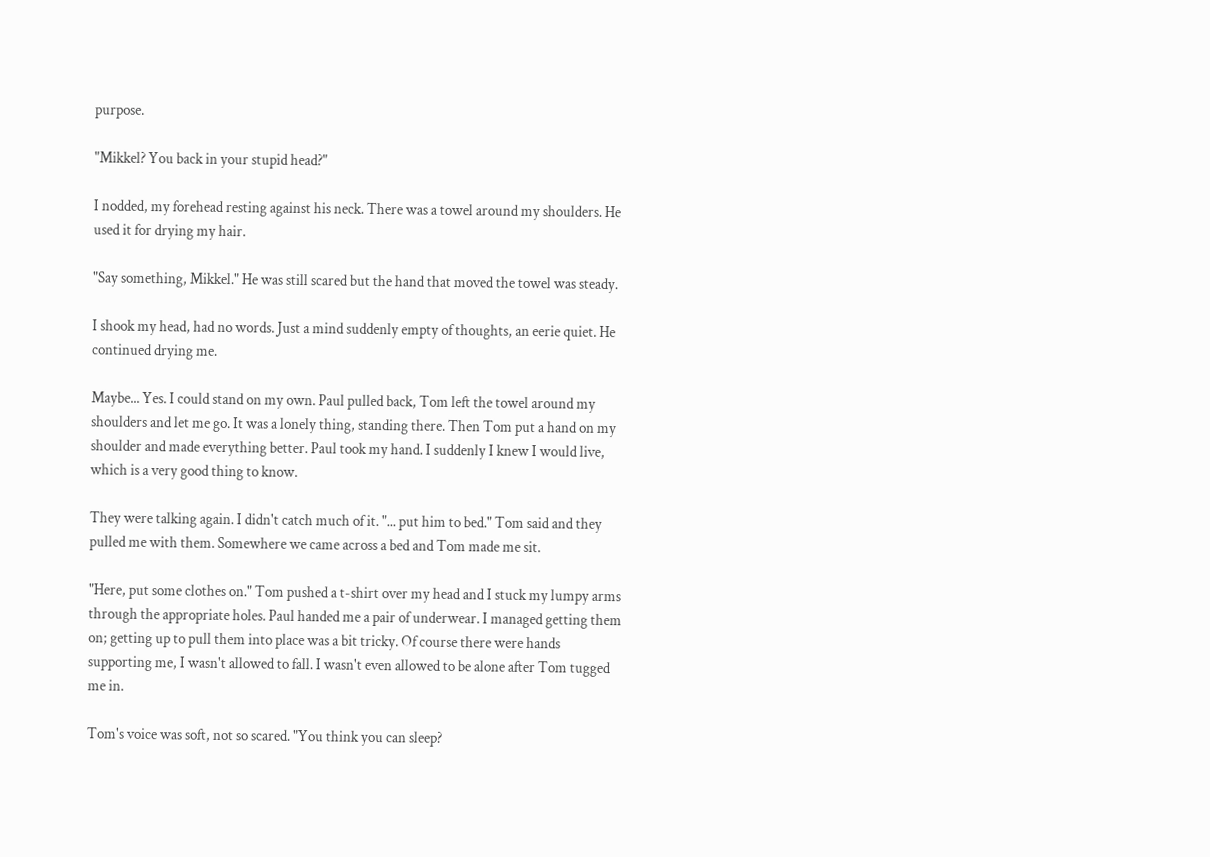purpose.

"Mikkel? You back in your stupid head?"

I nodded, my forehead resting against his neck. There was a towel around my shoulders. He used it for drying my hair.

"Say something, Mikkel." He was still scared but the hand that moved the towel was steady.

I shook my head, had no words. Just a mind suddenly empty of thoughts, an eerie quiet. He continued drying me.

Maybe... Yes. I could stand on my own. Paul pulled back, Tom left the towel around my shoulders and let me go. It was a lonely thing, standing there. Then Tom put a hand on my shoulder and made everything better. Paul took my hand. I suddenly I knew I would live, which is a very good thing to know.

They were talking again. I didn't catch much of it. "... put him to bed." Tom said and they pulled me with them. Somewhere we came across a bed and Tom made me sit.

"Here, put some clothes on." Tom pushed a t-shirt over my head and I stuck my lumpy arms through the appropriate holes. Paul handed me a pair of underwear. I managed getting them on; getting up to pull them into place was a bit tricky. Of course there were hands supporting me, I wasn't allowed to fall. I wasn't even allowed to be alone after Tom tugged me in.

Tom's voice was soft, not so scared. "You think you can sleep?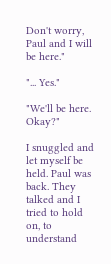Don't worry, Paul and I will be here."

"... Yes."

"We'll be here. Okay?"

I snuggled and let myself be held. Paul was back. They talked and I tried to hold on, to understand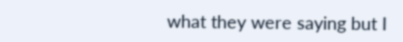what they were saying but I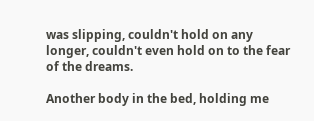was slipping, couldn't hold on any longer, couldn't even hold on to the fear of the dreams.

Another body in the bed, holding me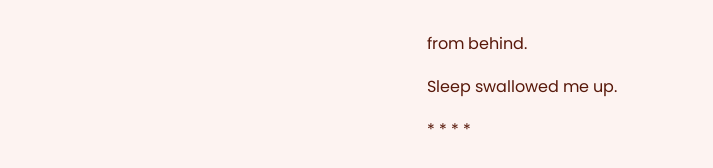from behind.

Sleep swallowed me up.

* * * *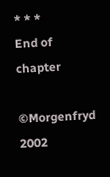* * *
End of chapter

©Morgenfryd 2002